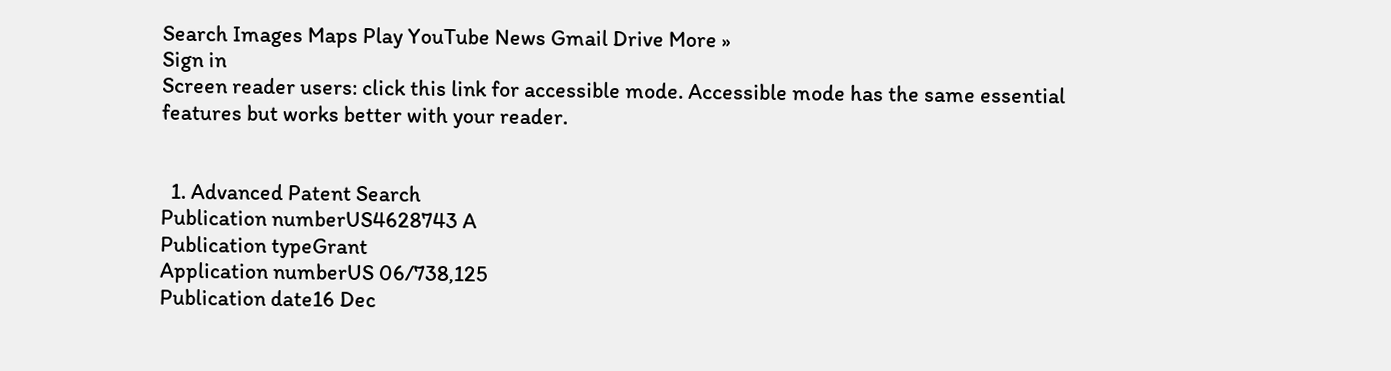Search Images Maps Play YouTube News Gmail Drive More »
Sign in
Screen reader users: click this link for accessible mode. Accessible mode has the same essential features but works better with your reader.


  1. Advanced Patent Search
Publication numberUS4628743 A
Publication typeGrant
Application numberUS 06/738,125
Publication date16 Dec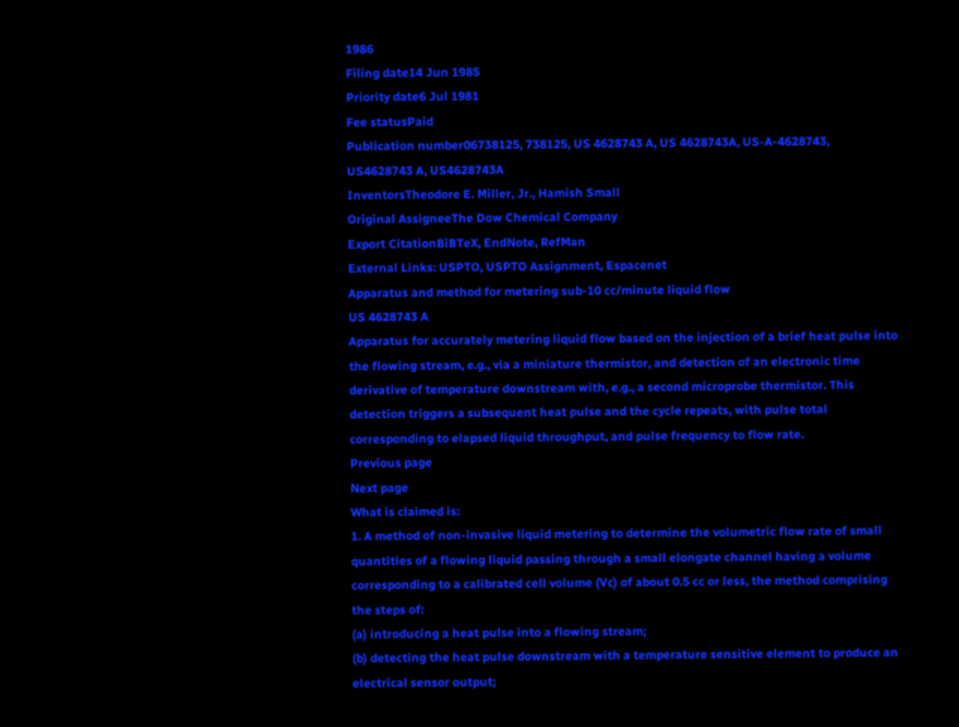1986
Filing date14 Jun 1985
Priority date6 Jul 1981
Fee statusPaid
Publication number06738125, 738125, US 4628743 A, US 4628743A, US-A-4628743, US4628743 A, US4628743A
InventorsTheodore E. Miller, Jr., Hamish Small
Original AssigneeThe Dow Chemical Company
Export CitationBiBTeX, EndNote, RefMan
External Links: USPTO, USPTO Assignment, Espacenet
Apparatus and method for metering sub-10 cc/minute liquid flow
US 4628743 A
Apparatus for accurately metering liquid flow based on the injection of a brief heat pulse into the flowing stream, e.g., via a miniature thermistor, and detection of an electronic time derivative of temperature downstream with, e.g., a second microprobe thermistor. This detection triggers a subsequent heat pulse and the cycle repeats, with pulse total corresponding to elapsed liquid throughput, and pulse frequency to flow rate.
Previous page
Next page
What is claimed is:
1. A method of non-invasive liquid metering to determine the volumetric flow rate of small quantities of a flowing liquid passing through a small elongate channel having a volume corresponding to a calibrated cell volume (Vc) of about 0.5 cc or less, the method comprising the steps of:
(a) introducing a heat pulse into a flowing stream;
(b) detecting the heat pulse downstream with a temperature sensitive element to produce an electrical sensor output;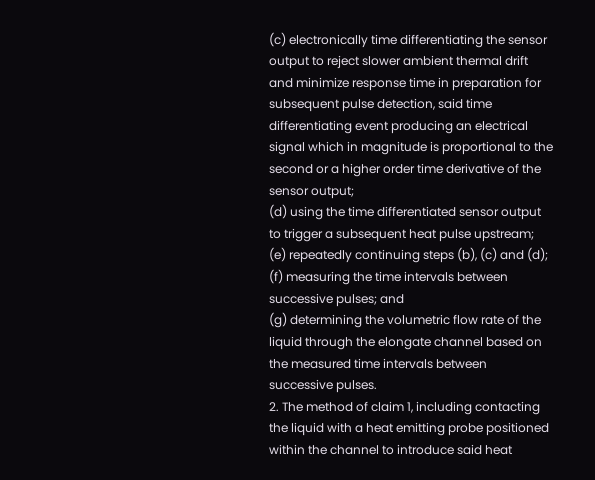(c) electronically time differentiating the sensor output to reject slower ambient thermal drift and minimize response time in preparation for subsequent pulse detection, said time differentiating event producing an electrical signal which in magnitude is proportional to the second or a higher order time derivative of the sensor output;
(d) using the time differentiated sensor output to trigger a subsequent heat pulse upstream;
(e) repeatedly continuing steps (b), (c) and (d);
(f) measuring the time intervals between successive pulses; and
(g) determining the volumetric flow rate of the liquid through the elongate channel based on the measured time intervals between successive pulses.
2. The method of claim 1, including contacting the liquid with a heat emitting probe positioned within the channel to introduce said heat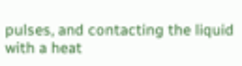pulses, and contacting the liquid with a heat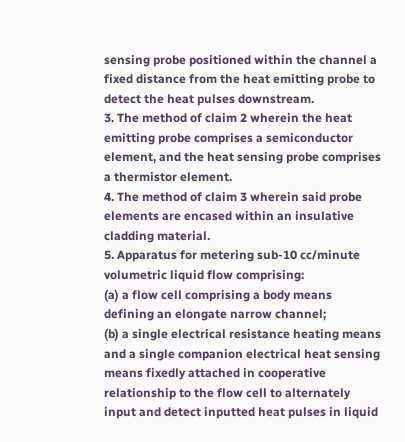sensing probe positioned within the channel a fixed distance from the heat emitting probe to detect the heat pulses downstream.
3. The method of claim 2 wherein the heat emitting probe comprises a semiconductor element, and the heat sensing probe comprises a thermistor element.
4. The method of claim 3 wherein said probe elements are encased within an insulative cladding material.
5. Apparatus for metering sub-10 cc/minute volumetric liquid flow comprising:
(a) a flow cell comprising a body means defining an elongate narrow channel;
(b) a single electrical resistance heating means and a single companion electrical heat sensing means fixedly attached in cooperative relationship to the flow cell to alternately input and detect inputted heat pulses in liquid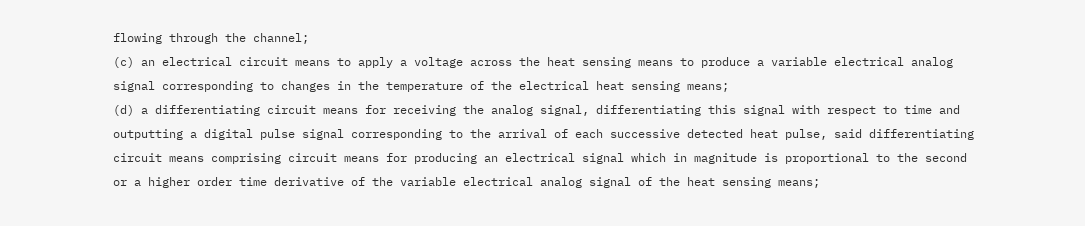flowing through the channel;
(c) an electrical circuit means to apply a voltage across the heat sensing means to produce a variable electrical analog signal corresponding to changes in the temperature of the electrical heat sensing means;
(d) a differentiating circuit means for receiving the analog signal, differentiating this signal with respect to time and outputting a digital pulse signal corresponding to the arrival of each successive detected heat pulse, said differentiating circuit means comprising circuit means for producing an electrical signal which in magnitude is proportional to the second or a higher order time derivative of the variable electrical analog signal of the heat sensing means;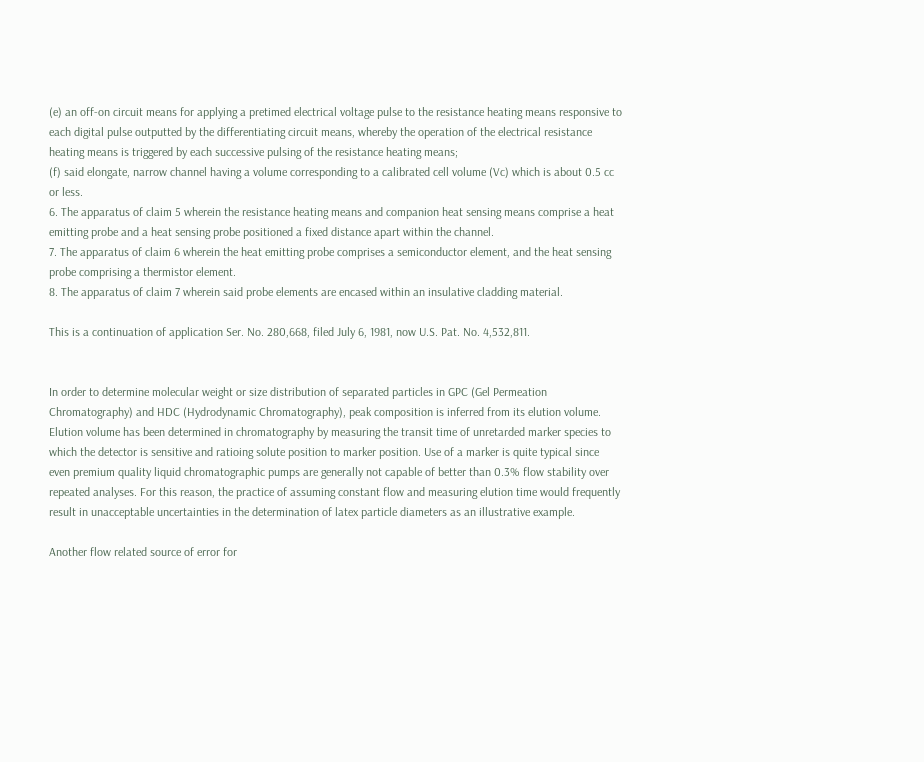(e) an off-on circuit means for applying a pretimed electrical voltage pulse to the resistance heating means responsive to each digital pulse outputted by the differentiating circuit means, whereby the operation of the electrical resistance heating means is triggered by each successive pulsing of the resistance heating means;
(f) said elongate, narrow channel having a volume corresponding to a calibrated cell volume (Vc) which is about 0.5 cc or less.
6. The apparatus of claim 5 wherein the resistance heating means and companion heat sensing means comprise a heat emitting probe and a heat sensing probe positioned a fixed distance apart within the channel.
7. The apparatus of claim 6 wherein the heat emitting probe comprises a semiconductor element, and the heat sensing probe comprising a thermistor element.
8. The apparatus of claim 7 wherein said probe elements are encased within an insulative cladding material.

This is a continuation of application Ser. No. 280,668, filed July 6, 1981, now U.S. Pat. No. 4,532,811.


In order to determine molecular weight or size distribution of separated particles in GPC (Gel Permeation Chromatography) and HDC (Hydrodynamic Chromatography), peak composition is inferred from its elution volume. Elution volume has been determined in chromatography by measuring the transit time of unretarded marker species to which the detector is sensitive and ratioing solute position to marker position. Use of a marker is quite typical since even premium quality liquid chromatographic pumps are generally not capable of better than 0.3% flow stability over repeated analyses. For this reason, the practice of assuming constant flow and measuring elution time would frequently result in unacceptable uncertainties in the determination of latex particle diameters as an illustrative example.

Another flow related source of error for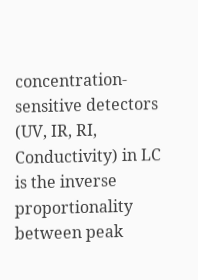concentration-sensitive detectors (UV, IR, RI, Conductivity) in LC is the inverse proportionality between peak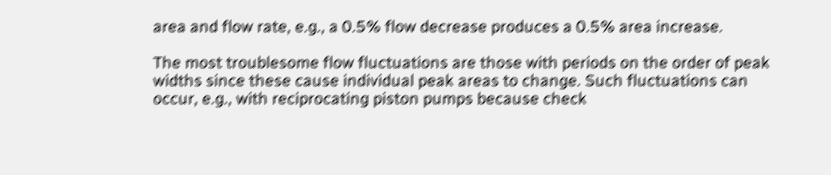area and flow rate, e.g., a 0.5% flow decrease produces a 0.5% area increase.

The most troublesome flow fluctuations are those with periods on the order of peak widths since these cause individual peak areas to change. Such fluctuations can occur, e.g., with reciprocating piston pumps because check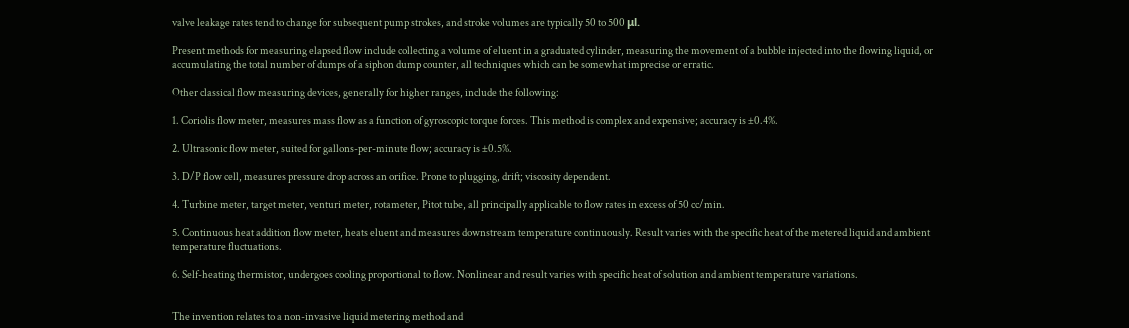valve leakage rates tend to change for subsequent pump strokes, and stroke volumes are typically 50 to 500 μl.

Present methods for measuring elapsed flow include collecting a volume of eluent in a graduated cylinder, measuring the movement of a bubble injected into the flowing liquid, or accumulating the total number of dumps of a siphon dump counter, all techniques which can be somewhat imprecise or erratic.

Other classical flow measuring devices, generally for higher ranges, include the following:

1. Coriolis flow meter, measures mass flow as a function of gyroscopic torque forces. This method is complex and expensive; accuracy is ±0.4%.

2. Ultrasonic flow meter, suited for gallons-per-minute flow; accuracy is ±0.5%.

3. D/P flow cell, measures pressure drop across an orifice. Prone to plugging, drift; viscosity dependent.

4. Turbine meter, target meter, venturi meter, rotameter, Pitot tube, all principally applicable to flow rates in excess of 50 cc/min.

5. Continuous heat addition flow meter, heats eluent and measures downstream temperature continuously. Result varies with the specific heat of the metered liquid and ambient temperature fluctuations.

6. Self-heating thermistor, undergoes cooling proportional to flow. Nonlinear and result varies with specific heat of solution and ambient temperature variations.


The invention relates to a non-invasive liquid metering method and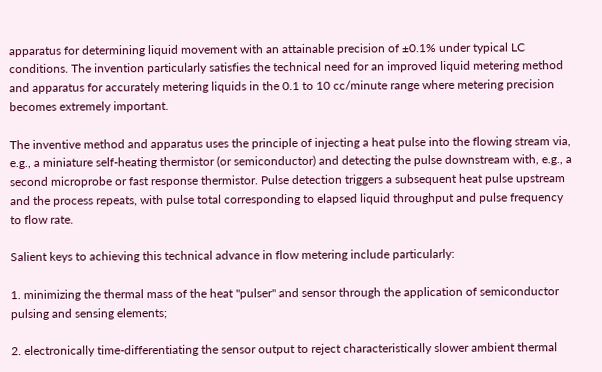apparatus for determining liquid movement with an attainable precision of ±0.1% under typical LC conditions. The invention particularly satisfies the technical need for an improved liquid metering method and apparatus for accurately metering liquids in the 0.1 to 10 cc/minute range where metering precision becomes extremely important.

The inventive method and apparatus uses the principle of injecting a heat pulse into the flowing stream via, e.g., a miniature self-heating thermistor (or semiconductor) and detecting the pulse downstream with, e.g., a second microprobe or fast response thermistor. Pulse detection triggers a subsequent heat pulse upstream and the process repeats, with pulse total corresponding to elapsed liquid throughput and pulse frequency to flow rate.

Salient keys to achieving this technical advance in flow metering include particularly:

1. minimizing the thermal mass of the heat "pulser" and sensor through the application of semiconductor pulsing and sensing elements;

2. electronically time-differentiating the sensor output to reject characteristically slower ambient thermal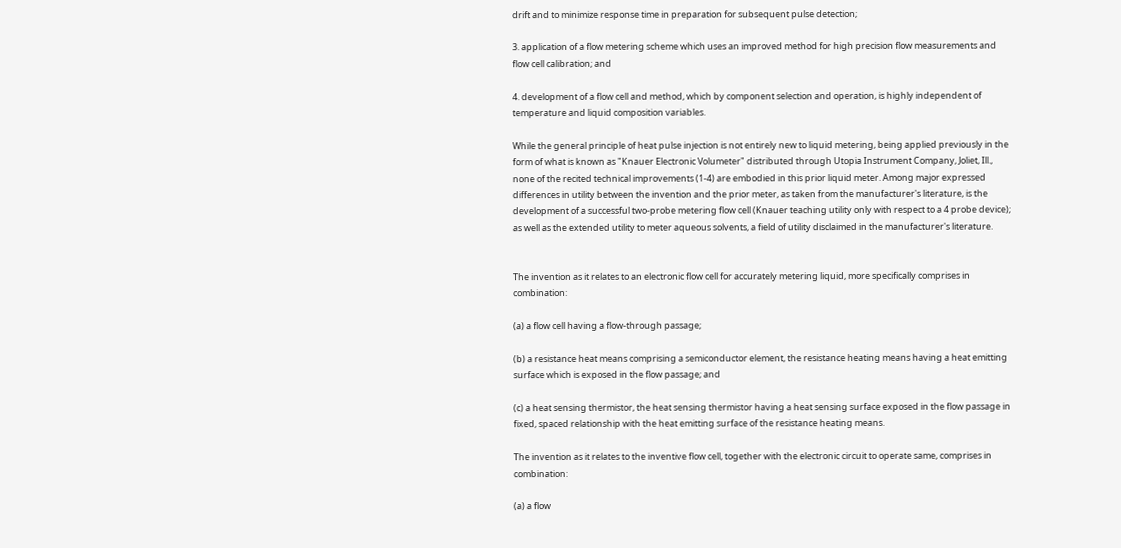drift and to minimize response time in preparation for subsequent pulse detection;

3. application of a flow metering scheme which uses an improved method for high precision flow measurements and flow cell calibration; and

4. development of a flow cell and method, which by component selection and operation, is highly independent of temperature and liquid composition variables.

While the general principle of heat pulse injection is not entirely new to liquid metering, being applied previously in the form of what is known as "Knauer Electronic Volumeter" distributed through Utopia Instrument Company, Joliet, Ill., none of the recited technical improvements (1-4) are embodied in this prior liquid meter. Among major expressed differences in utility between the invention and the prior meter, as taken from the manufacturer's literature, is the development of a successful two-probe metering flow cell (Knauer teaching utility only with respect to a 4 probe device); as well as the extended utility to meter aqueous solvents, a field of utility disclaimed in the manufacturer's literature.


The invention as it relates to an electronic flow cell for accurately metering liquid, more specifically comprises in combination:

(a) a flow cell having a flow-through passage;

(b) a resistance heat means comprising a semiconductor element, the resistance heating means having a heat emitting surface which is exposed in the flow passage; and

(c) a heat sensing thermistor, the heat sensing thermistor having a heat sensing surface exposed in the flow passage in fixed, spaced relationship with the heat emitting surface of the resistance heating means.

The invention as it relates to the inventive flow cell, together with the electronic circuit to operate same, comprises in combination:

(a) a flow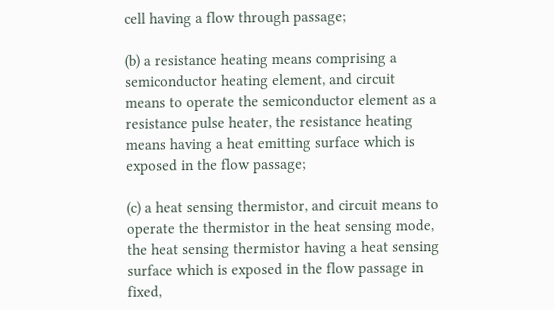cell having a flow through passage;

(b) a resistance heating means comprising a semiconductor heating element, and circuit means to operate the semiconductor element as a resistance pulse heater, the resistance heating means having a heat emitting surface which is exposed in the flow passage;

(c) a heat sensing thermistor, and circuit means to operate the thermistor in the heat sensing mode, the heat sensing thermistor having a heat sensing surface which is exposed in the flow passage in fixed,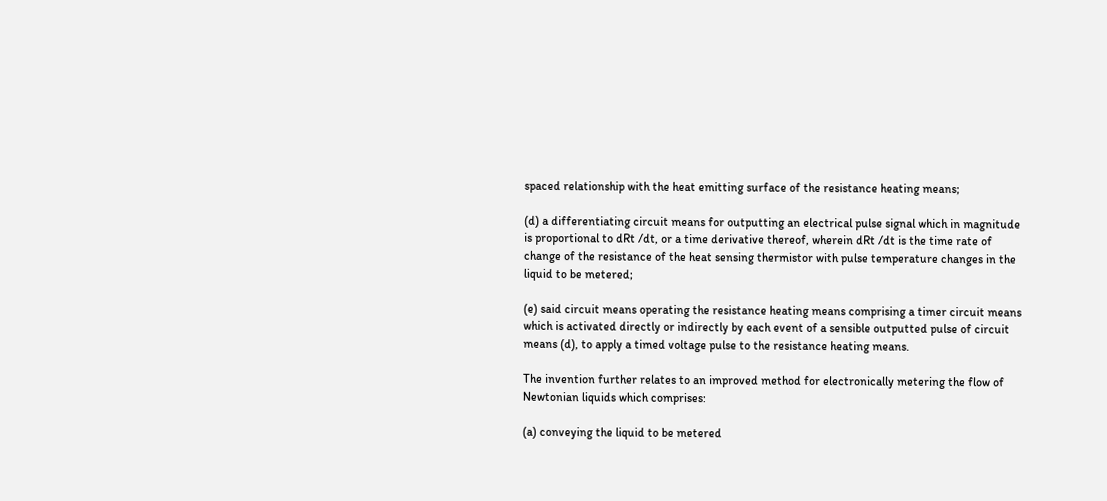spaced relationship with the heat emitting surface of the resistance heating means;

(d) a differentiating circuit means for outputting an electrical pulse signal which in magnitude is proportional to dRt /dt, or a time derivative thereof, wherein dRt /dt is the time rate of change of the resistance of the heat sensing thermistor with pulse temperature changes in the liquid to be metered;

(e) said circuit means operating the resistance heating means comprising a timer circuit means which is activated directly or indirectly by each event of a sensible outputted pulse of circuit means (d), to apply a timed voltage pulse to the resistance heating means.

The invention further relates to an improved method for electronically metering the flow of Newtonian liquids which comprises:

(a) conveying the liquid to be metered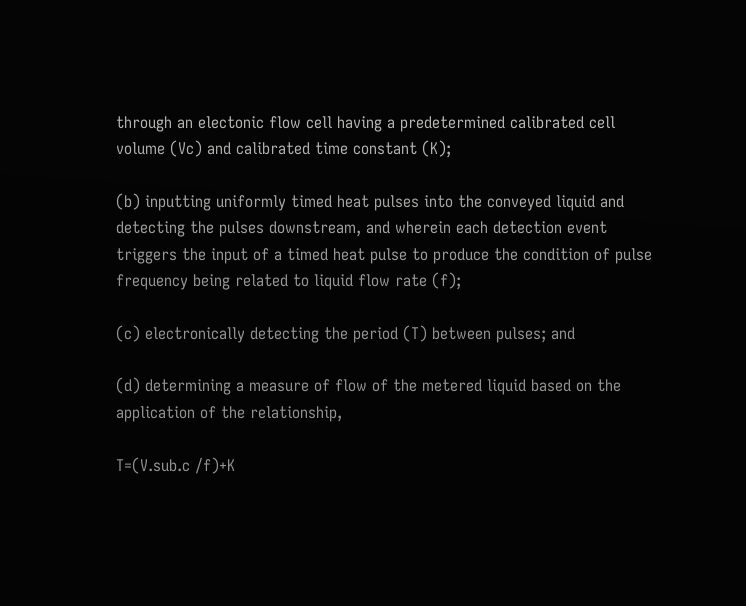through an electonic flow cell having a predetermined calibrated cell volume (Vc) and calibrated time constant (K);

(b) inputting uniformly timed heat pulses into the conveyed liquid and detecting the pulses downstream, and wherein each detection event triggers the input of a timed heat pulse to produce the condition of pulse frequency being related to liquid flow rate (f);

(c) electronically detecting the period (T) between pulses; and

(d) determining a measure of flow of the metered liquid based on the application of the relationship,

T=(V.sub.c /f)+K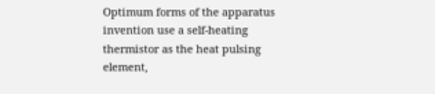Optimum forms of the apparatus invention use a self-heating thermistor as the heat pulsing element,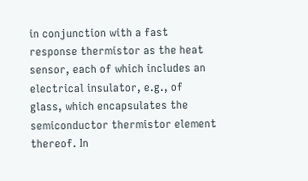in conjunction with a fast response thermistor as the heat sensor, each of which includes an electrical insulator, e.g., of glass, which encapsulates the semiconductor thermistor element thereof. In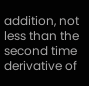addition, not less than the second time derivative of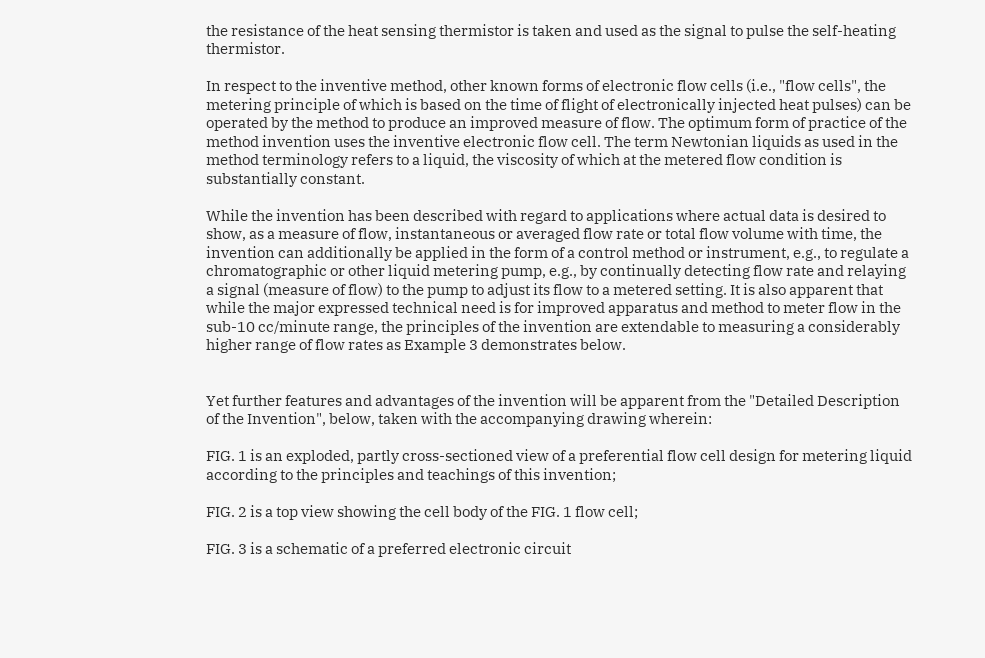the resistance of the heat sensing thermistor is taken and used as the signal to pulse the self-heating thermistor.

In respect to the inventive method, other known forms of electronic flow cells (i.e., "flow cells", the metering principle of which is based on the time of flight of electronically injected heat pulses) can be operated by the method to produce an improved measure of flow. The optimum form of practice of the method invention uses the inventive electronic flow cell. The term Newtonian liquids as used in the method terminology refers to a liquid, the viscosity of which at the metered flow condition is substantially constant.

While the invention has been described with regard to applications where actual data is desired to show, as a measure of flow, instantaneous or averaged flow rate or total flow volume with time, the invention can additionally be applied in the form of a control method or instrument, e.g., to regulate a chromatographic or other liquid metering pump, e.g., by continually detecting flow rate and relaying a signal (measure of flow) to the pump to adjust its flow to a metered setting. It is also apparent that while the major expressed technical need is for improved apparatus and method to meter flow in the sub-10 cc/minute range, the principles of the invention are extendable to measuring a considerably higher range of flow rates as Example 3 demonstrates below.


Yet further features and advantages of the invention will be apparent from the "Detailed Description of the Invention", below, taken with the accompanying drawing wherein:

FIG. 1 is an exploded, partly cross-sectioned view of a preferential flow cell design for metering liquid according to the principles and teachings of this invention;

FIG. 2 is a top view showing the cell body of the FIG. 1 flow cell;

FIG. 3 is a schematic of a preferred electronic circuit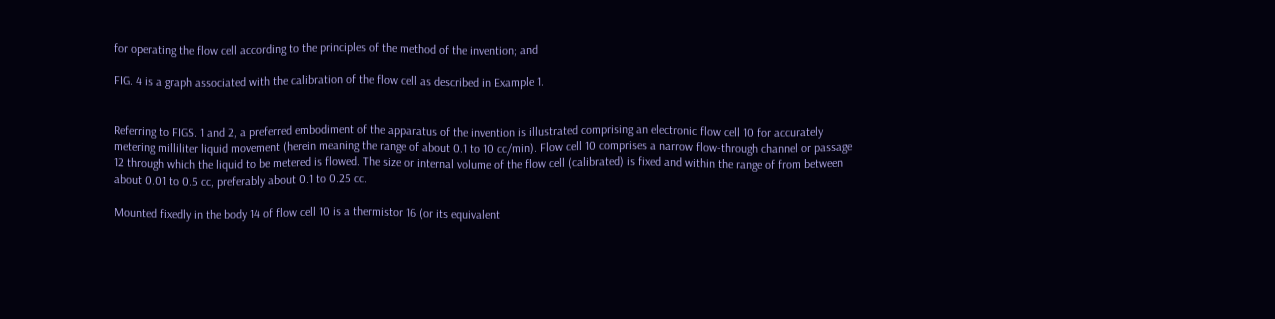for operating the flow cell according to the principles of the method of the invention; and

FIG. 4 is a graph associated with the calibration of the flow cell as described in Example 1.


Referring to FIGS. 1 and 2, a preferred embodiment of the apparatus of the invention is illustrated comprising an electronic flow cell 10 for accurately metering milliliter liquid movement (herein meaning the range of about 0.1 to 10 cc/min). Flow cell 10 comprises a narrow flow-through channel or passage 12 through which the liquid to be metered is flowed. The size or internal volume of the flow cell (calibrated) is fixed and within the range of from between about 0.01 to 0.5 cc, preferably about 0.1 to 0.25 cc.

Mounted fixedly in the body 14 of flow cell 10 is a thermistor 16 (or its equivalent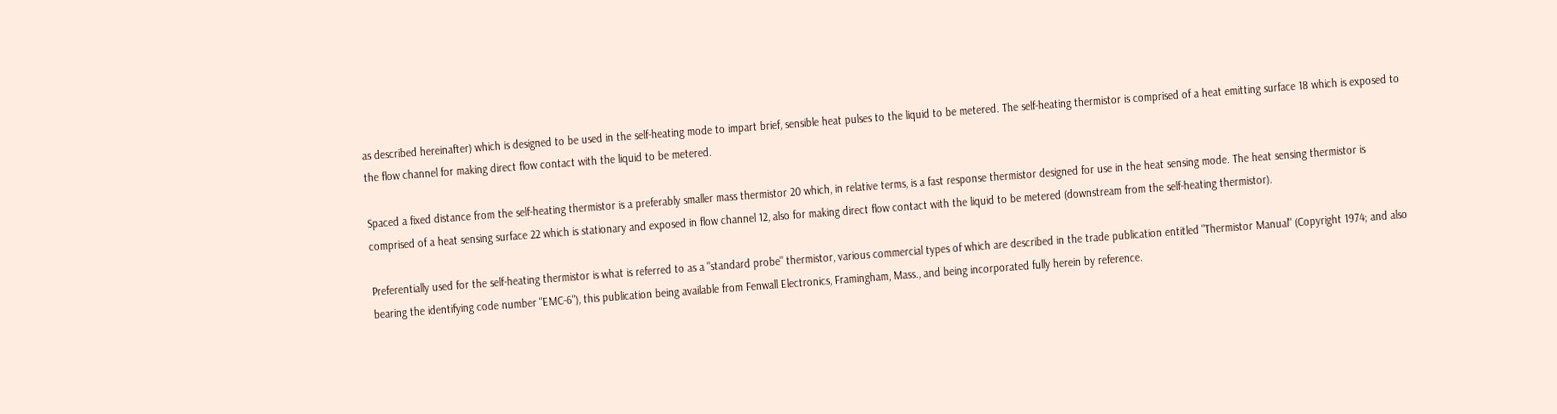as described hereinafter) which is designed to be used in the self-heating mode to impart brief, sensible heat pulses to the liquid to be metered. The self-heating thermistor is comprised of a heat emitting surface 18 which is exposed to the flow channel for making direct flow contact with the liquid to be metered.

Spaced a fixed distance from the self-heating thermistor is a preferably smaller mass thermistor 20 which, in relative terms, is a fast response thermistor designed for use in the heat sensing mode. The heat sensing thermistor is comprised of a heat sensing surface 22 which is stationary and exposed in flow channel 12, also for making direct flow contact with the liquid to be metered (downstream from the self-heating thermistor).

Preferentially used for the self-heating thermistor is what is referred to as a "standard probe" thermistor, various commercial types of which are described in the trade publication entitled "Thermistor Manual" (Copyright 1974; and also bearing the identifying code number "EMC-6"), this publication being available from Fenwall Electronics, Framingham, Mass., and being incorporated fully herein by reference.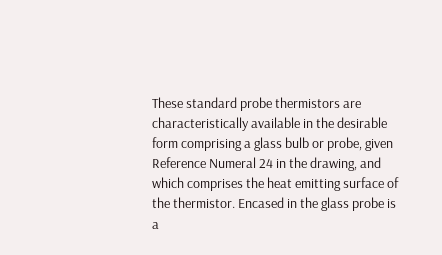These standard probe thermistors are characteristically available in the desirable form comprising a glass bulb or probe, given Reference Numeral 24 in the drawing, and which comprises the heat emitting surface of the thermistor. Encased in the glass probe is a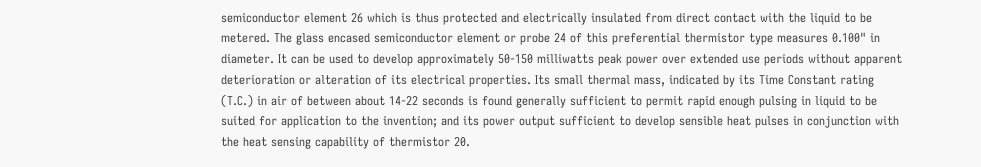semiconductor element 26 which is thus protected and electrically insulated from direct contact with the liquid to be metered. The glass encased semiconductor element or probe 24 of this preferential thermistor type measures 0.100" in diameter. It can be used to develop approximately 50-150 milliwatts peak power over extended use periods without apparent deterioration or alteration of its electrical properties. Its small thermal mass, indicated by its Time Constant rating (T.C.) in air of between about 14-22 seconds is found generally sufficient to permit rapid enough pulsing in liquid to be suited for application to the invention; and its power output sufficient to develop sensible heat pulses in conjunction with the heat sensing capability of thermistor 20.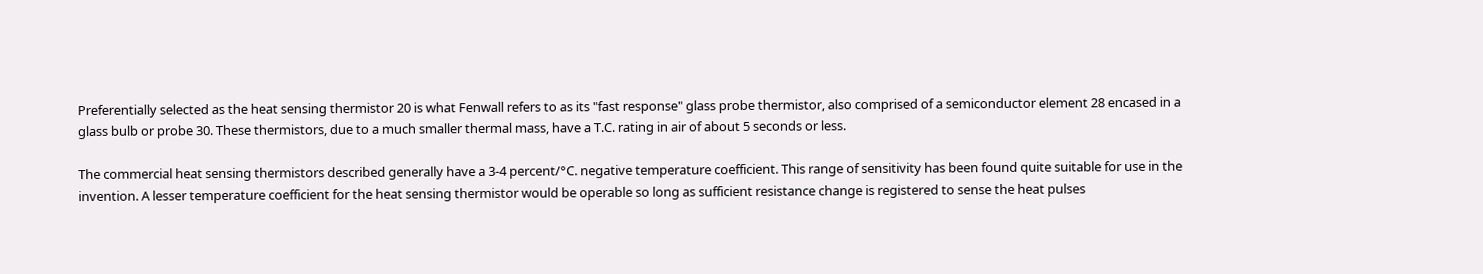Preferentially selected as the heat sensing thermistor 20 is what Fenwall refers to as its "fast response" glass probe thermistor, also comprised of a semiconductor element 28 encased in a glass bulb or probe 30. These thermistors, due to a much smaller thermal mass, have a T.C. rating in air of about 5 seconds or less.

The commercial heat sensing thermistors described generally have a 3-4 percent/°C. negative temperature coefficient. This range of sensitivity has been found quite suitable for use in the invention. A lesser temperature coefficient for the heat sensing thermistor would be operable so long as sufficient resistance change is registered to sense the heat pulses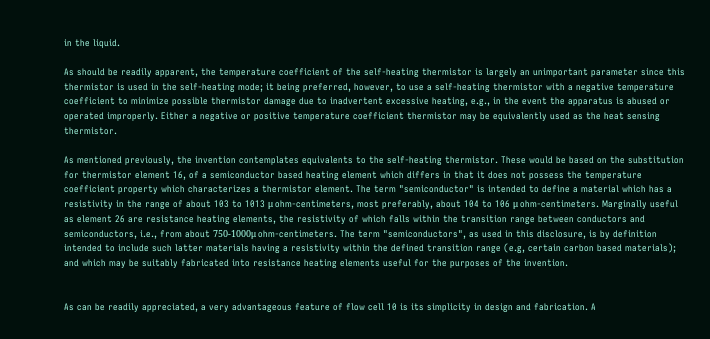in the liquid.

As should be readily apparent, the temperature coefficient of the self-heating thermistor is largely an unimportant parameter since this thermistor is used in the self-heating mode; it being preferred, however, to use a self-heating thermistor with a negative temperature coefficient to minimize possible thermistor damage due to inadvertent excessive heating, e.g., in the event the apparatus is abused or operated improperly. Either a negative or positive temperature coefficient thermistor may be equivalently used as the heat sensing thermistor.

As mentioned previously, the invention contemplates equivalents to the self-heating thermistor. These would be based on the substitution for thermistor element 16, of a semiconductor based heating element which differs in that it does not possess the temperature coefficient property which characterizes a thermistor element. The term "semiconductor" is intended to define a material which has a resistivity in the range of about 103 to 1013 μ ohm-centimeters, most preferably, about 104 to 106 μ ohm-centimeters. Marginally useful as element 26 are resistance heating elements, the resistivity of which falls within the transition range between conductors and semiconductors, i.e., from about 750-1000μ ohm-centimeters. The term "semiconductors", as used in this disclosure, is by definition intended to include such latter materials having a resistivity within the defined transition range (e.g, certain carbon based materials); and which may be suitably fabricated into resistance heating elements useful for the purposes of the invention.


As can be readily appreciated, a very advantageous feature of flow cell 10 is its simplicity in design and fabrication. A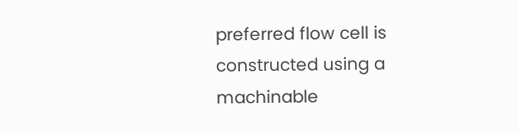preferred flow cell is constructed using a machinable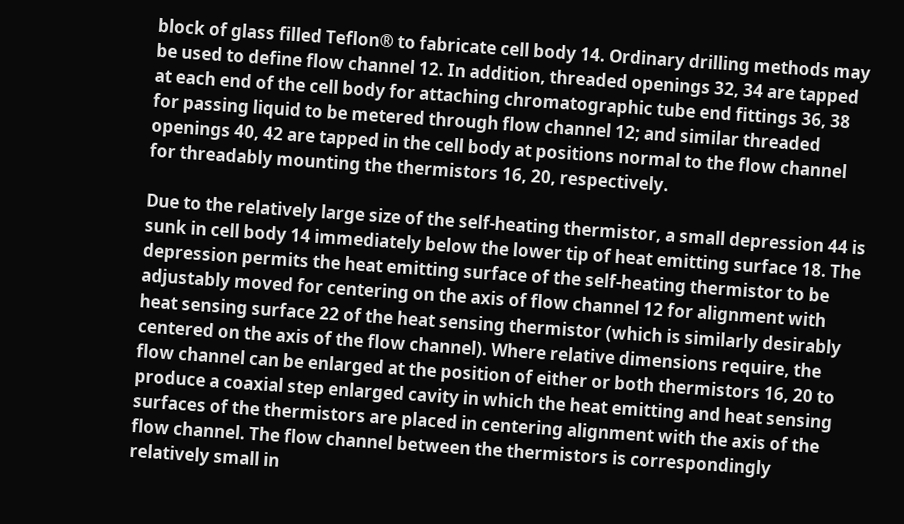block of glass filled Teflon® to fabricate cell body 14. Ordinary drilling methods may be used to define flow channel 12. In addition, threaded openings 32, 34 are tapped at each end of the cell body for attaching chromatographic tube end fittings 36, 38 for passing liquid to be metered through flow channel 12; and similar threaded openings 40, 42 are tapped in the cell body at positions normal to the flow channel for threadably mounting the thermistors 16, 20, respectively.

Due to the relatively large size of the self-heating thermistor, a small depression 44 is sunk in cell body 14 immediately below the lower tip of heat emitting surface 18. The depression permits the heat emitting surface of the self-heating thermistor to be adjustably moved for centering on the axis of flow channel 12 for alignment with heat sensing surface 22 of the heat sensing thermistor (which is similarly desirably centered on the axis of the flow channel). Where relative dimensions require, the flow channel can be enlarged at the position of either or both thermistors 16, 20 to produce a coaxial step enlarged cavity in which the heat emitting and heat sensing surfaces of the thermistors are placed in centering alignment with the axis of the flow channel. The flow channel between the thermistors is correspondingly relatively small in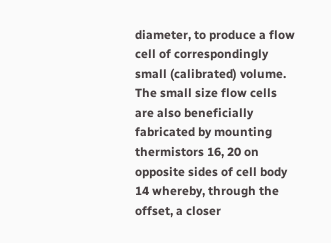diameter, to produce a flow cell of correspondingly small (calibrated) volume. The small size flow cells are also beneficially fabricated by mounting thermistors 16, 20 on opposite sides of cell body 14 whereby, through the offset, a closer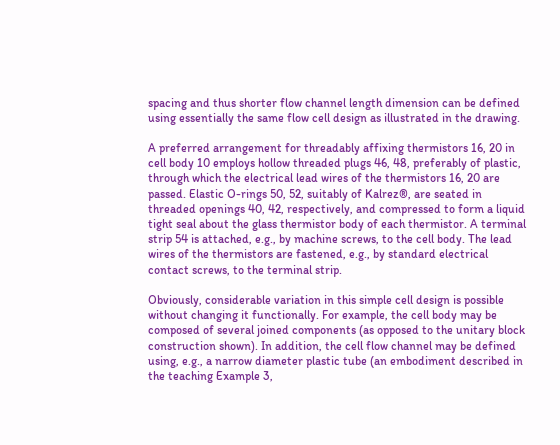spacing and thus shorter flow channel length dimension can be defined using essentially the same flow cell design as illustrated in the drawing.

A preferred arrangement for threadably affixing thermistors 16, 20 in cell body 10 employs hollow threaded plugs 46, 48, preferably of plastic, through which the electrical lead wires of the thermistors 16, 20 are passed. Elastic O-rings 50, 52, suitably of Kalrez®, are seated in threaded openings 40, 42, respectively, and compressed to form a liquid tight seal about the glass thermistor body of each thermistor. A terminal strip 54 is attached, e.g., by machine screws, to the cell body. The lead wires of the thermistors are fastened, e.g., by standard electrical contact screws, to the terminal strip.

Obviously, considerable variation in this simple cell design is possible without changing it functionally. For example, the cell body may be composed of several joined components (as opposed to the unitary block construction shown). In addition, the cell flow channel may be defined using, e.g., a narrow diameter plastic tube (an embodiment described in the teaching Example 3,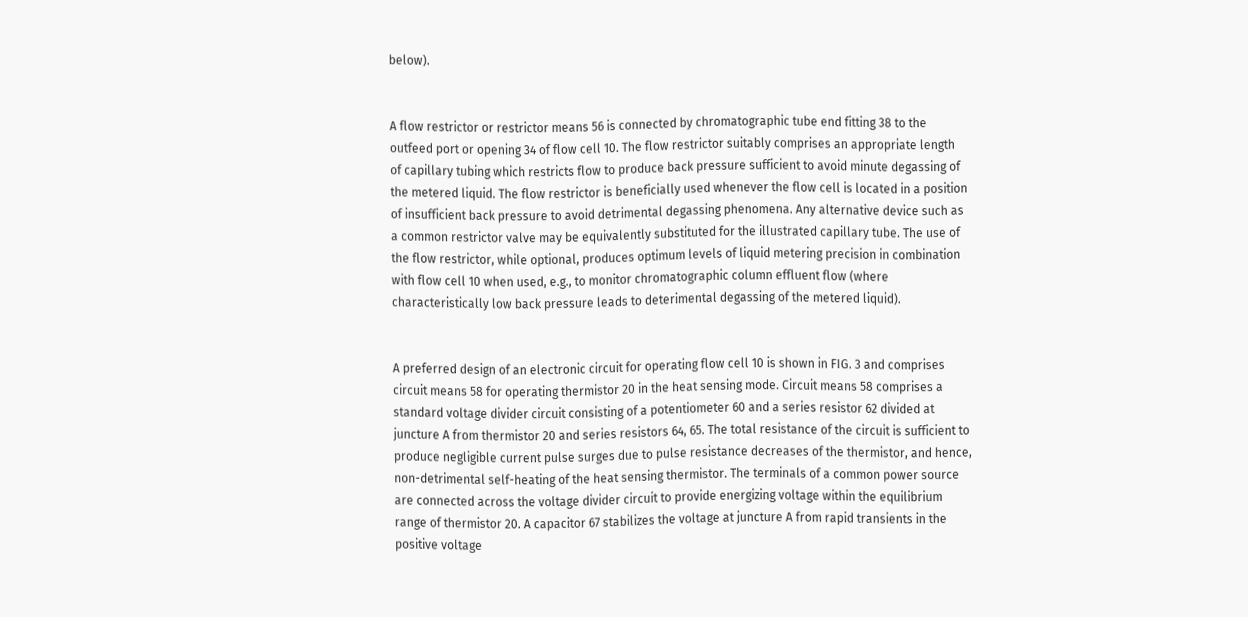below).


A flow restrictor or restrictor means 56 is connected by chromatographic tube end fitting 38 to the outfeed port or opening 34 of flow cell 10. The flow restrictor suitably comprises an appropriate length of capillary tubing which restricts flow to produce back pressure sufficient to avoid minute degassing of the metered liquid. The flow restrictor is beneficially used whenever the flow cell is located in a position of insufficient back pressure to avoid detrimental degassing phenomena. Any alternative device such as a common restrictor valve may be equivalently substituted for the illustrated capillary tube. The use of the flow restrictor, while optional, produces optimum levels of liquid metering precision in combination with flow cell 10 when used, e.g., to monitor chromatographic column effluent flow (where characteristically low back pressure leads to deterimental degassing of the metered liquid).


A preferred design of an electronic circuit for operating flow cell 10 is shown in FIG. 3 and comprises circuit means 58 for operating thermistor 20 in the heat sensing mode. Circuit means 58 comprises a standard voltage divider circuit consisting of a potentiometer 60 and a series resistor 62 divided at juncture A from thermistor 20 and series resistors 64, 65. The total resistance of the circuit is sufficient to produce negligible current pulse surges due to pulse resistance decreases of the thermistor, and hence, non-detrimental self-heating of the heat sensing thermistor. The terminals of a common power source are connected across the voltage divider circuit to provide energizing voltage within the equilibrium range of thermistor 20. A capacitor 67 stabilizes the voltage at juncture A from rapid transients in the positive voltage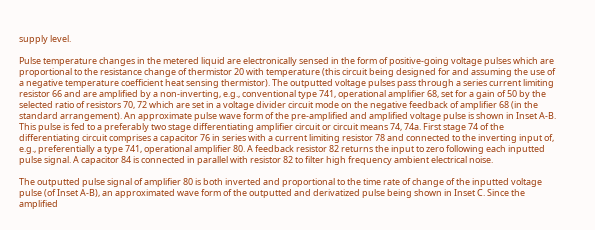supply level.

Pulse temperature changes in the metered liquid are electronically sensed in the form of positive-going voltage pulses which are proportional to the resistance change of thermistor 20 with temperature (this circuit being designed for and assuming the use of a negative temperature coefficient heat sensing thermistor). The outputted voltage pulses pass through a series current limiting resistor 66 and are amplified by a non-inverting, e.g., conventional type 741, operational amplifier 68, set for a gain of 50 by the selected ratio of resistors 70, 72 which are set in a voltage divider circuit mode on the negative feedback of amplifier 68 (in the standard arrangement). An approximate pulse wave form of the pre-amplified and amplified voltage pulse is shown in Inset A-B. This pulse is fed to a preferably two stage differentiating amplifier circuit or circuit means 74, 74a. First stage 74 of the differentiating circuit comprises a capacitor 76 in series with a current limiting resistor 78 and connected to the inverting input of, e.g., preferentially a type 741, operational amplifier 80. A feedback resistor 82 returns the input to zero following each inputted pulse signal. A capacitor 84 is connected in parallel with resistor 82 to filter high frequency ambient electrical noise.

The outputted pulse signal of amplifier 80 is both inverted and proportional to the time rate of change of the inputted voltage pulse (of Inset A-B), an approximated wave form of the outputted and derivatized pulse being shown in Inset C. Since the amplified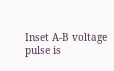Inset A-B voltage pulse is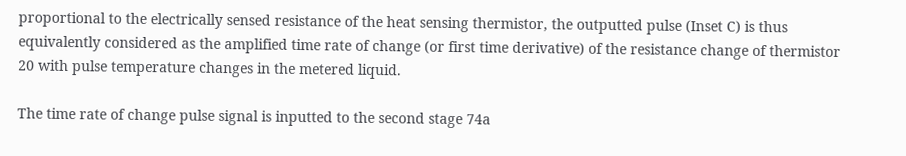proportional to the electrically sensed resistance of the heat sensing thermistor, the outputted pulse (Inset C) is thus equivalently considered as the amplified time rate of change (or first time derivative) of the resistance change of thermistor 20 with pulse temperature changes in the metered liquid.

The time rate of change pulse signal is inputted to the second stage 74a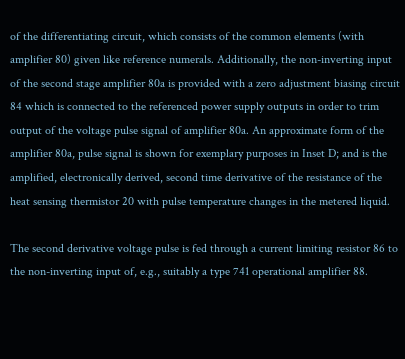of the differentiating circuit, which consists of the common elements (with amplifier 80) given like reference numerals. Additionally, the non-inverting input of the second stage amplifier 80a is provided with a zero adjustment biasing circuit 84 which is connected to the referenced power supply outputs in order to trim output of the voltage pulse signal of amplifier 80a. An approximate form of the amplifier 80a, pulse signal is shown for exemplary purposes in Inset D; and is the amplified, electronically derived, second time derivative of the resistance of the heat sensing thermistor 20 with pulse temperature changes in the metered liquid.

The second derivative voltage pulse is fed through a current limiting resistor 86 to the non-inverting input of, e.g., suitably a type 741 operational amplifier 88.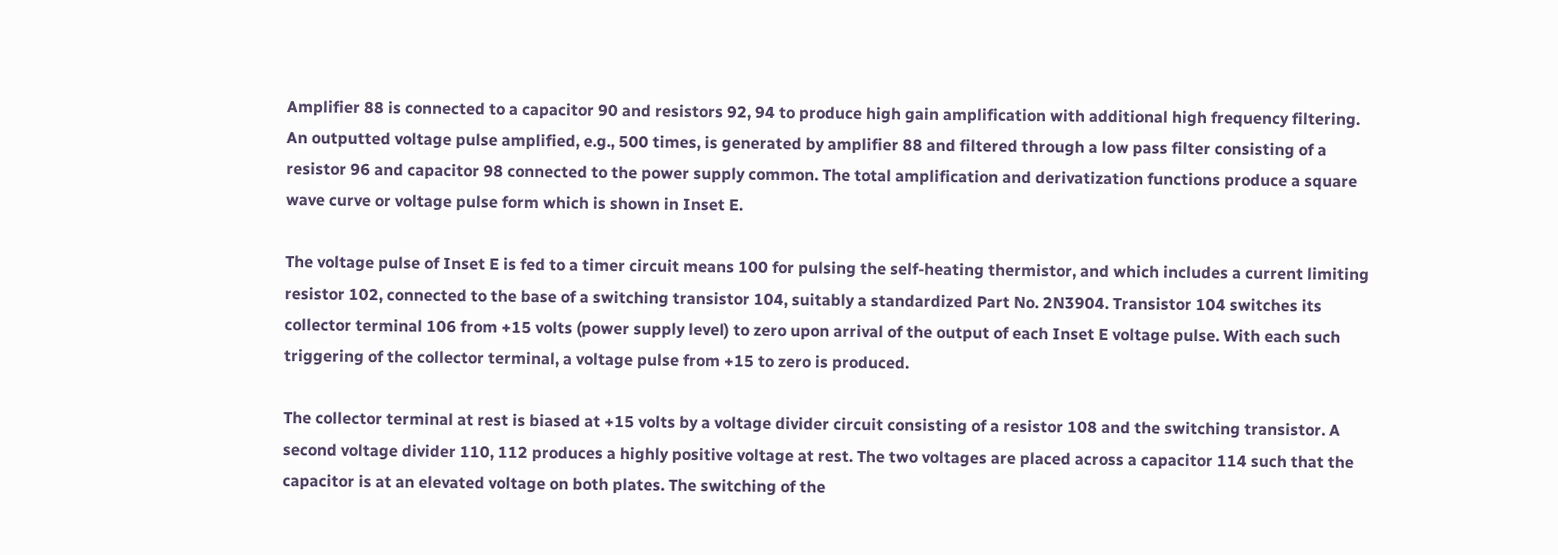Amplifier 88 is connected to a capacitor 90 and resistors 92, 94 to produce high gain amplification with additional high frequency filtering. An outputted voltage pulse amplified, e.g., 500 times, is generated by amplifier 88 and filtered through a low pass filter consisting of a resistor 96 and capacitor 98 connected to the power supply common. The total amplification and derivatization functions produce a square wave curve or voltage pulse form which is shown in Inset E.

The voltage pulse of Inset E is fed to a timer circuit means 100 for pulsing the self-heating thermistor, and which includes a current limiting resistor 102, connected to the base of a switching transistor 104, suitably a standardized Part No. 2N3904. Transistor 104 switches its collector terminal 106 from +15 volts (power supply level) to zero upon arrival of the output of each Inset E voltage pulse. With each such triggering of the collector terminal, a voltage pulse from +15 to zero is produced.

The collector terminal at rest is biased at +15 volts by a voltage divider circuit consisting of a resistor 108 and the switching transistor. A second voltage divider 110, 112 produces a highly positive voltage at rest. The two voltages are placed across a capacitor 114 such that the capacitor is at an elevated voltage on both plates. The switching of the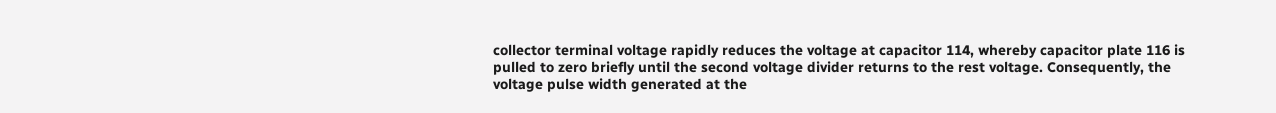collector terminal voltage rapidly reduces the voltage at capacitor 114, whereby capacitor plate 116 is pulled to zero briefly until the second voltage divider returns to the rest voltage. Consequently, the voltage pulse width generated at the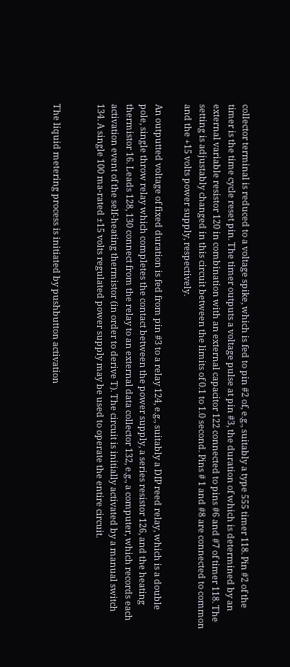collector terminal is reduced to a voltage spike, which is fed to pin #2 of, e.g., suitably a type 555 timer 118. Pin #2 of the timer is the time cycle reset pin. The timer outputs a voltage pulse at pin #3, the duration of which is determined by an external variable resistor 120 in combination with an external capacitor 122 connected to pins #6 and #7 of timer 118. The setting is adjustably changed in this circuit between the limits of 0.1 to 1.0 second. Pins # 1 and #8 are connected to common and the +15 volts power supply, respectively.

An outputted voltage of fixed duration is fed from pin #3 to a relay 124, e.g., suitably a DIP reed relay, which is a double pole, single throw relay which completes the contact between the power supply, a series resistor 126, and the heating thermistor 16. Leads 128, 130 connect from the relay to an external data collector 132, e.g., a computer, which records each activation event of the self-heating thermistor (in order to derive T). The circuit is initially activated by a manual switch 134. A single 100 ma-rated ±15 volts regulated power supply may be used to operate the entire circuit.


The liquid metering process is initiated by pushbutton activation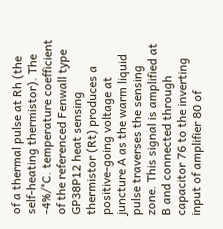of a thermal pulse at Rh (the self-heating thermistor). The -4%/°C. temperature coefficient of the referenced Fenwall type GP38P12 heat sensing thermistor (Rt) produces a positive-going voltage at juncture A as the warm liquid pulse traverses the sensing zone. This signal is amplified at B and connected through capacitor 76 to the inverting input of amplifier 80 of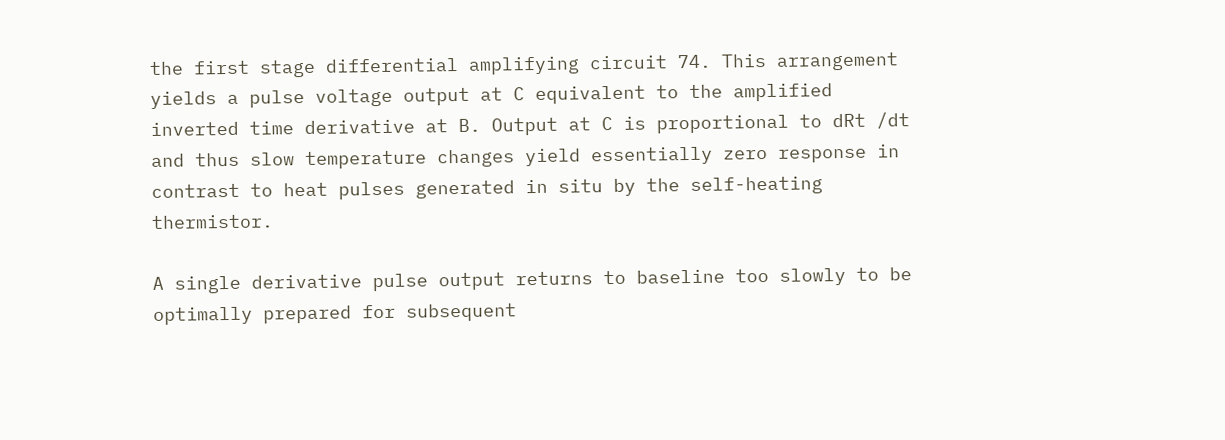the first stage differential amplifying circuit 74. This arrangement yields a pulse voltage output at C equivalent to the amplified inverted time derivative at B. Output at C is proportional to dRt /dt and thus slow temperature changes yield essentially zero response in contrast to heat pulses generated in situ by the self-heating thermistor.

A single derivative pulse output returns to baseline too slowly to be optimally prepared for subsequent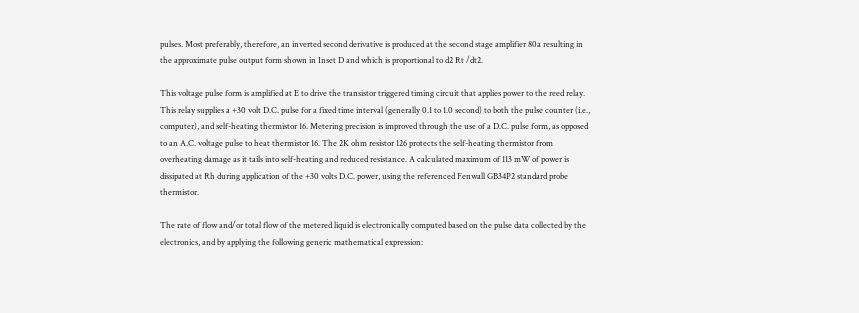pulses. Most preferably, therefore, an inverted second derivative is produced at the second stage amplifier 80a resulting in the approximate pulse output form shown in Inset D and which is proportional to d2 Rt /dt2.

This voltage pulse form is amplified at E to drive the transistor triggered timing circuit that applies power to the reed relay. This relay supplies a +30 volt D.C. pulse for a fixed time interval (generally 0.1 to 1.0 second) to both the pulse counter (i.e., computer), and self-heating thermistor 16. Metering precision is improved through the use of a D.C. pulse form, as opposed to an A.C. voltage pulse to heat thermistor 16. The 2K ohm resistor 126 protects the self-heating thermistor from overheating damage as it tails into self-heating and reduced resistance. A calculated maximum of 113 mW of power is dissipated at Rh during application of the +30 volts D.C. power, using the referenced Fenwall GB34P2 standard probe thermistor.

The rate of flow and/or total flow of the metered liquid is electronically computed based on the pulse data collected by the electronics, and by applying the following generic mathematical expression: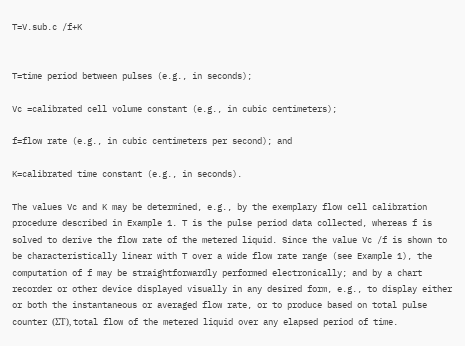T=V.sub.c /f+K


T=time period between pulses (e.g., in seconds);

Vc =calibrated cell volume constant (e.g., in cubic centimeters);

f=flow rate (e.g., in cubic centimeters per second); and

K=calibrated time constant (e.g., in seconds).

The values Vc and K may be determined, e.g., by the exemplary flow cell calibration procedure described in Example 1. T is the pulse period data collected, whereas f is solved to derive the flow rate of the metered liquid. Since the value Vc /f is shown to be characteristically linear with T over a wide flow rate range (see Example 1), the computation of f may be straightforwardly performed electronically; and by a chart recorder or other device displayed visually in any desired form, e.g., to display either or both the instantaneous or averaged flow rate, or to produce based on total pulse counter (ΣT), total flow of the metered liquid over any elapsed period of time.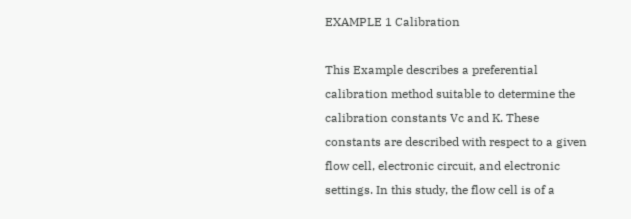EXAMPLE 1 Calibration

This Example describes a preferential calibration method suitable to determine the calibration constants Vc and K. These constants are described with respect to a given flow cell, electronic circuit, and electronic settings. In this study, the flow cell is of a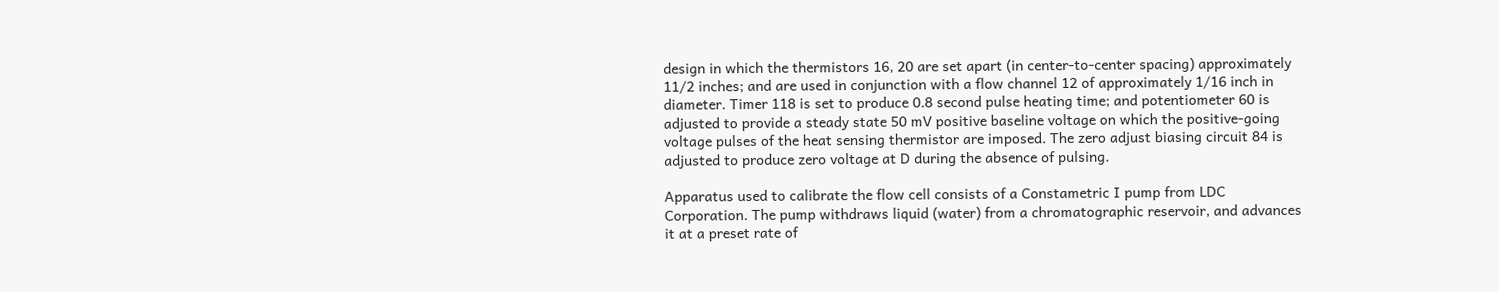design in which the thermistors 16, 20 are set apart (in center-to-center spacing) approximately 11/2 inches; and are used in conjunction with a flow channel 12 of approximately 1/16 inch in diameter. Timer 118 is set to produce 0.8 second pulse heating time; and potentiometer 60 is adjusted to provide a steady state 50 mV positive baseline voltage on which the positive-going voltage pulses of the heat sensing thermistor are imposed. The zero adjust biasing circuit 84 is adjusted to produce zero voltage at D during the absence of pulsing.

Apparatus used to calibrate the flow cell consists of a Constametric I pump from LDC Corporation. The pump withdraws liquid (water) from a chromatographic reservoir, and advances it at a preset rate of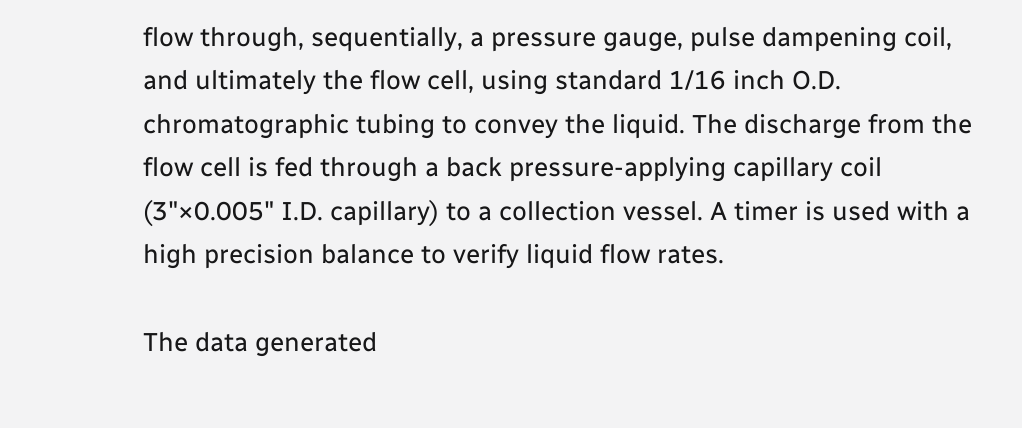flow through, sequentially, a pressure gauge, pulse dampening coil, and ultimately the flow cell, using standard 1/16 inch O.D. chromatographic tubing to convey the liquid. The discharge from the flow cell is fed through a back pressure-applying capillary coil (3"×0.005" I.D. capillary) to a collection vessel. A timer is used with a high precision balance to verify liquid flow rates.

The data generated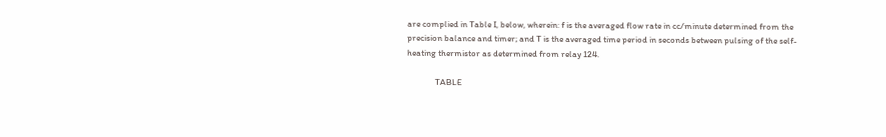are complied in Table I, below, wherein: f is the averaged flow rate in cc/minute determined from the precision balance and timer; and T is the averaged time period in seconds between pulsing of the self-heating thermistor as determined from relay 124.

              TABLE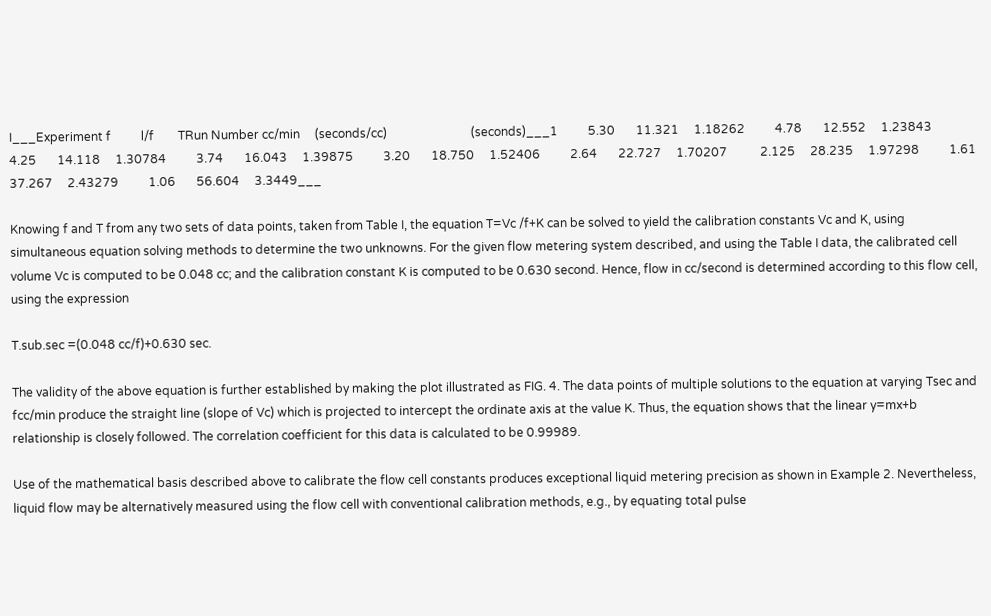I___Experiment f          l/f        TRun Number cc/min     (seconds/cc)                            (seconds)___1          5.30       11.321     1.18262          4.78       12.552     1.23843          4.25       14.118     1.30784          3.74       16.043     1.39875          3.20       18.750     1.52406          2.64       22.727     1.70207           2.125     28.235     1.97298          1.61       37.267     2.43279          1.06       56.604     3.3449___

Knowing f and T from any two sets of data points, taken from Table I, the equation T=Vc /f+K can be solved to yield the calibration constants Vc and K, using simultaneous equation solving methods to determine the two unknowns. For the given flow metering system described, and using the Table I data, the calibrated cell volume Vc is computed to be 0.048 cc; and the calibration constant K is computed to be 0.630 second. Hence, flow in cc/second is determined according to this flow cell, using the expression

T.sub.sec =(0.048 cc/f)+0.630 sec.

The validity of the above equation is further established by making the plot illustrated as FIG. 4. The data points of multiple solutions to the equation at varying Tsec and fcc/min produce the straight line (slope of Vc) which is projected to intercept the ordinate axis at the value K. Thus, the equation shows that the linear y=mx+b relationship is closely followed. The correlation coefficient for this data is calculated to be 0.99989.

Use of the mathematical basis described above to calibrate the flow cell constants produces exceptional liquid metering precision as shown in Example 2. Nevertheless, liquid flow may be alternatively measured using the flow cell with conventional calibration methods, e.g., by equating total pulse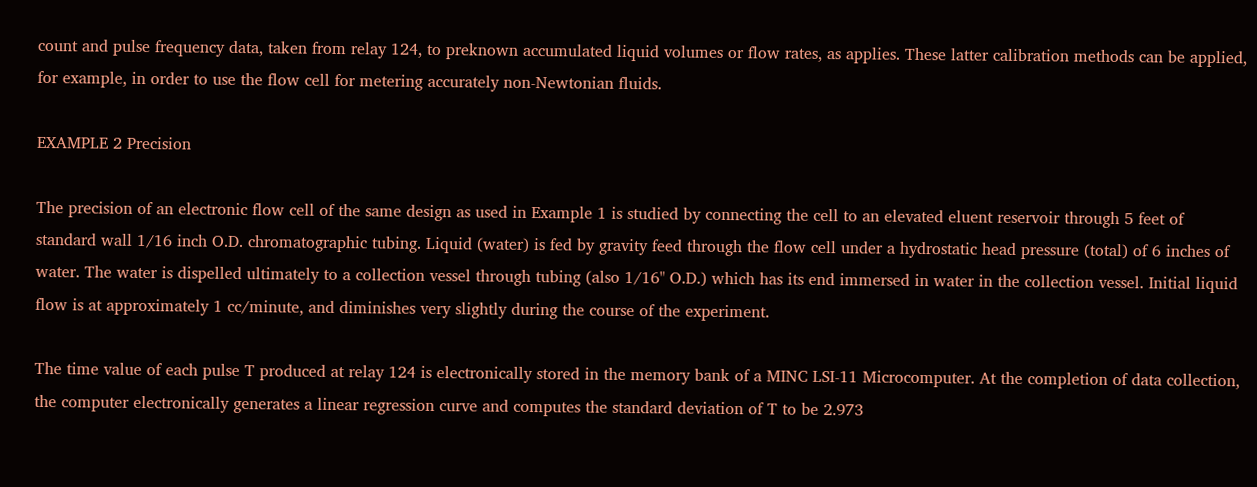count and pulse frequency data, taken from relay 124, to preknown accumulated liquid volumes or flow rates, as applies. These latter calibration methods can be applied, for example, in order to use the flow cell for metering accurately non-Newtonian fluids.

EXAMPLE 2 Precision

The precision of an electronic flow cell of the same design as used in Example 1 is studied by connecting the cell to an elevated eluent reservoir through 5 feet of standard wall 1/16 inch O.D. chromatographic tubing. Liquid (water) is fed by gravity feed through the flow cell under a hydrostatic head pressure (total) of 6 inches of water. The water is dispelled ultimately to a collection vessel through tubing (also 1/16" O.D.) which has its end immersed in water in the collection vessel. Initial liquid flow is at approximately 1 cc/minute, and diminishes very slightly during the course of the experiment.

The time value of each pulse T produced at relay 124 is electronically stored in the memory bank of a MINC LSI-11 Microcomputer. At the completion of data collection, the computer electronically generates a linear regression curve and computes the standard deviation of T to be 2.973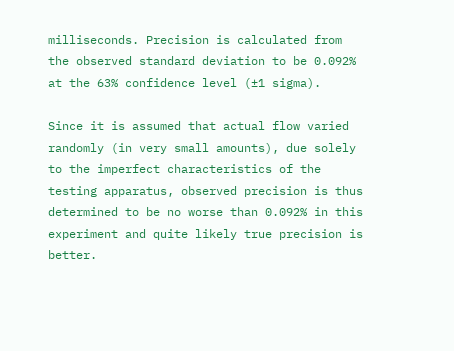milliseconds. Precision is calculated from the observed standard deviation to be 0.092% at the 63% confidence level (±1 sigma).

Since it is assumed that actual flow varied randomly (in very small amounts), due solely to the imperfect characteristics of the testing apparatus, observed precision is thus determined to be no worse than 0.092% in this experiment and quite likely true precision is better.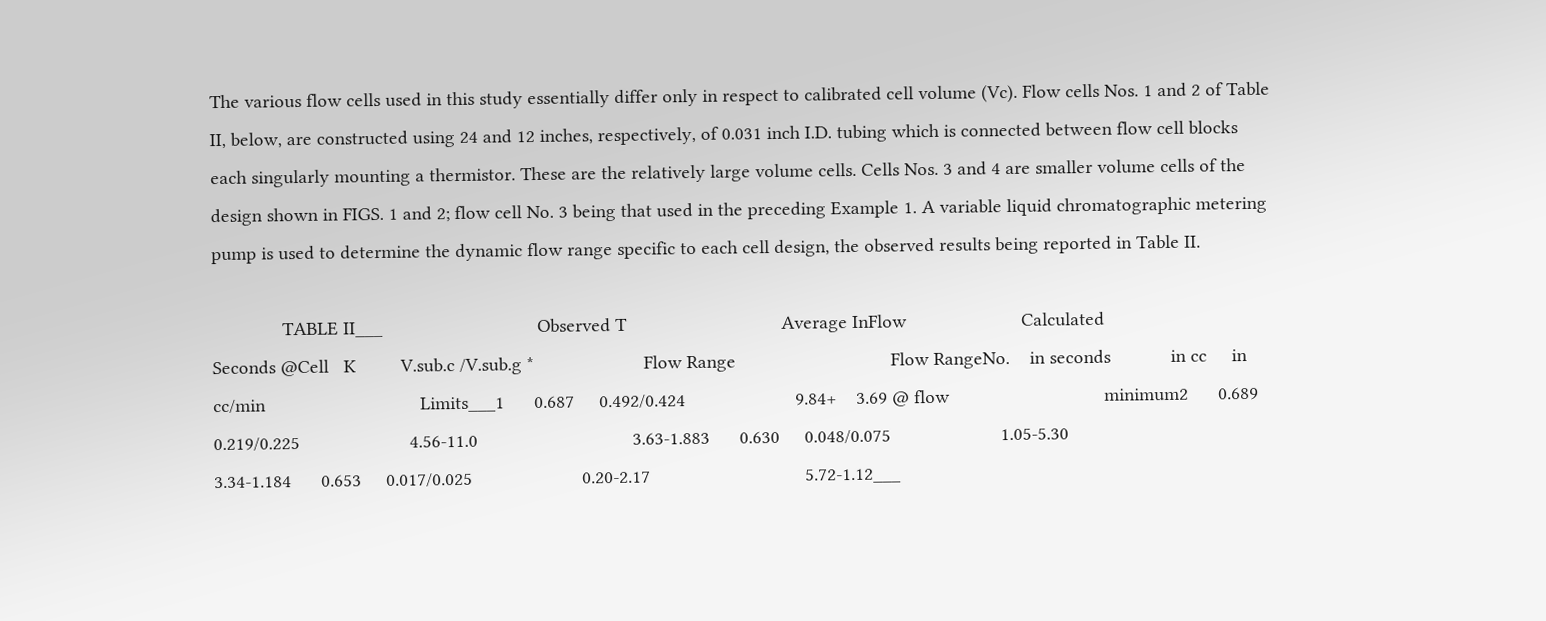The various flow cells used in this study essentially differ only in respect to calibrated cell volume (Vc). Flow cells Nos. 1 and 2 of Table II, below, are constructed using 24 and 12 inches, respectively, of 0.031 inch I.D. tubing which is connected between flow cell blocks each singularly mounting a thermistor. These are the relatively large volume cells. Cells Nos. 3 and 4 are smaller volume cells of the design shown in FIGS. 1 and 2; flow cell No. 3 being that used in the preceding Example 1. A variable liquid chromatographic metering pump is used to determine the dynamic flow range specific to each cell design, the observed results being reported in Table II.

              TABLE II___                               Observed T                               Average InFlow                       Calculated                               Seconds @Cell   K         V.sub.c /V.sub.g *                      Flow Range                               Flow RangeNo.    in seconds            in cc     in cc/min                               Limits___1      0.687     0.492/0.424                      9.84+    3.69 @ flow                               minimum2      0.689     0.219/0.225                      4.56-11.0                               3.63-1.883      0.630     0.048/0.075                      1.05-5.30                               3.34-1.184      0.653     0.017/0.025                      0.20-2.17                               5.72-1.12___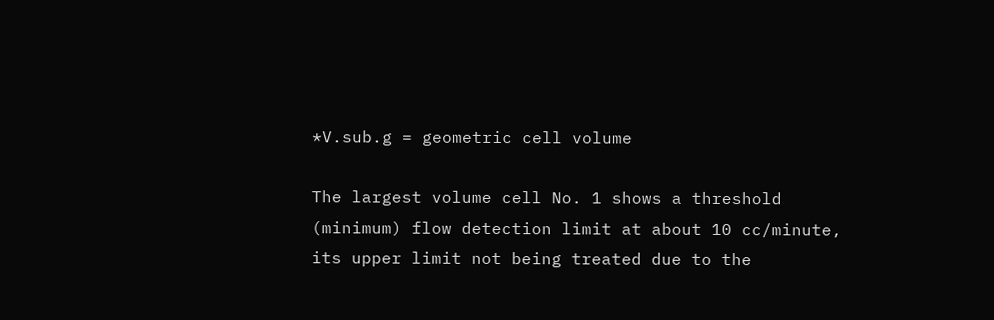*V.sub.g = geometric cell volume

The largest volume cell No. 1 shows a threshold (minimum) flow detection limit at about 10 cc/minute, its upper limit not being treated due to the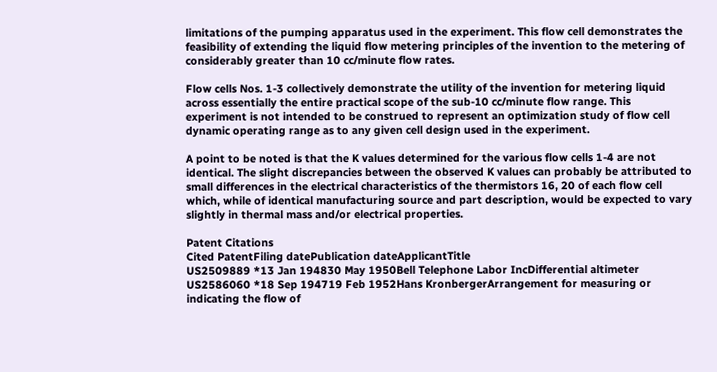limitations of the pumping apparatus used in the experiment. This flow cell demonstrates the feasibility of extending the liquid flow metering principles of the invention to the metering of considerably greater than 10 cc/minute flow rates.

Flow cells Nos. 1-3 collectively demonstrate the utility of the invention for metering liquid across essentially the entire practical scope of the sub-10 cc/minute flow range. This experiment is not intended to be construed to represent an optimization study of flow cell dynamic operating range as to any given cell design used in the experiment.

A point to be noted is that the K values determined for the various flow cells 1-4 are not identical. The slight discrepancies between the observed K values can probably be attributed to small differences in the electrical characteristics of the thermistors 16, 20 of each flow cell which, while of identical manufacturing source and part description, would be expected to vary slightly in thermal mass and/or electrical properties.

Patent Citations
Cited PatentFiling datePublication dateApplicantTitle
US2509889 *13 Jan 194830 May 1950Bell Telephone Labor IncDifferential altimeter
US2586060 *18 Sep 194719 Feb 1952Hans KronbergerArrangement for measuring or indicating the flow of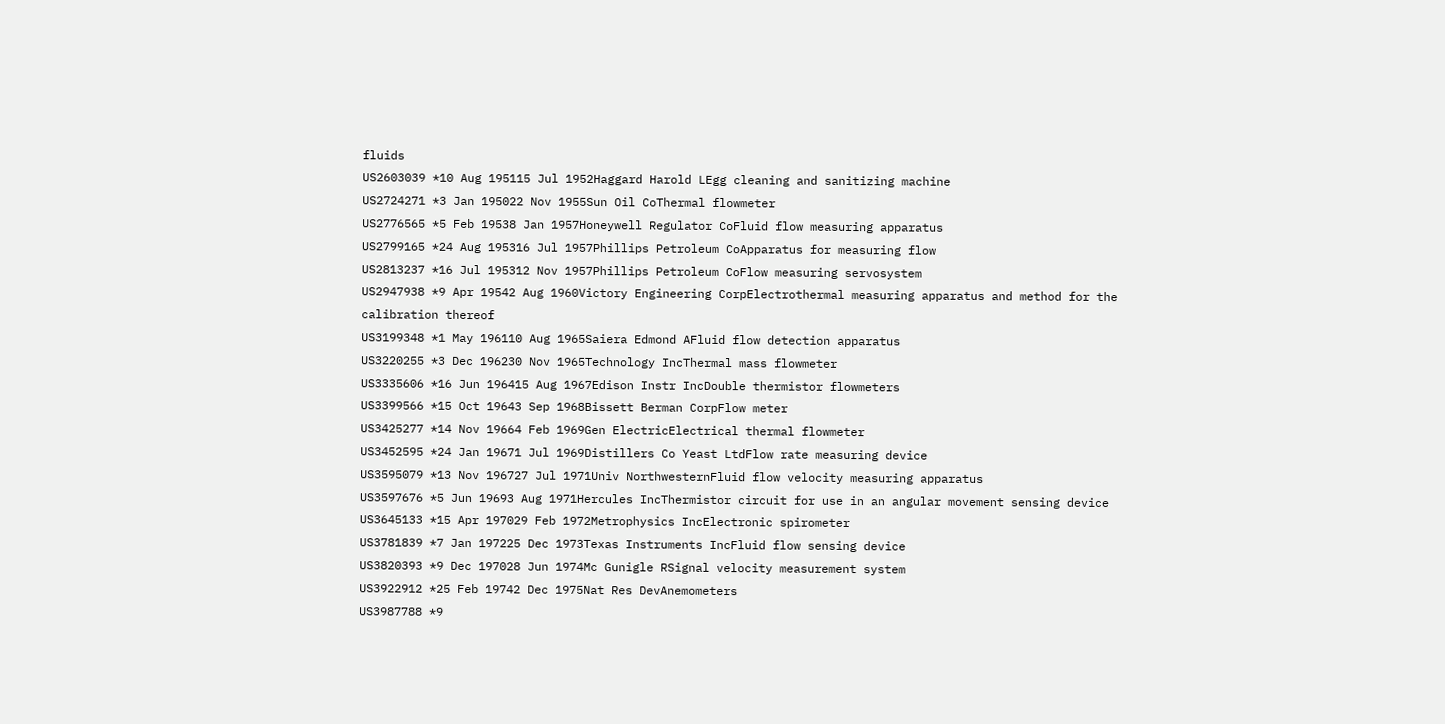fluids
US2603039 *10 Aug 195115 Jul 1952Haggard Harold LEgg cleaning and sanitizing machine
US2724271 *3 Jan 195022 Nov 1955Sun Oil CoThermal flowmeter
US2776565 *5 Feb 19538 Jan 1957Honeywell Regulator CoFluid flow measuring apparatus
US2799165 *24 Aug 195316 Jul 1957Phillips Petroleum CoApparatus for measuring flow
US2813237 *16 Jul 195312 Nov 1957Phillips Petroleum CoFlow measuring servosystem
US2947938 *9 Apr 19542 Aug 1960Victory Engineering CorpElectrothermal measuring apparatus and method for the calibration thereof
US3199348 *1 May 196110 Aug 1965Saiera Edmond AFluid flow detection apparatus
US3220255 *3 Dec 196230 Nov 1965Technology IncThermal mass flowmeter
US3335606 *16 Jun 196415 Aug 1967Edison Instr IncDouble thermistor flowmeters
US3399566 *15 Oct 19643 Sep 1968Bissett Berman CorpFlow meter
US3425277 *14 Nov 19664 Feb 1969Gen ElectricElectrical thermal flowmeter
US3452595 *24 Jan 19671 Jul 1969Distillers Co Yeast LtdFlow rate measuring device
US3595079 *13 Nov 196727 Jul 1971Univ NorthwesternFluid flow velocity measuring apparatus
US3597676 *5 Jun 19693 Aug 1971Hercules IncThermistor circuit for use in an angular movement sensing device
US3645133 *15 Apr 197029 Feb 1972Metrophysics IncElectronic spirometer
US3781839 *7 Jan 197225 Dec 1973Texas Instruments IncFluid flow sensing device
US3820393 *9 Dec 197028 Jun 1974Mc Gunigle RSignal velocity measurement system
US3922912 *25 Feb 19742 Dec 1975Nat Res DevAnemometers
US3987788 *9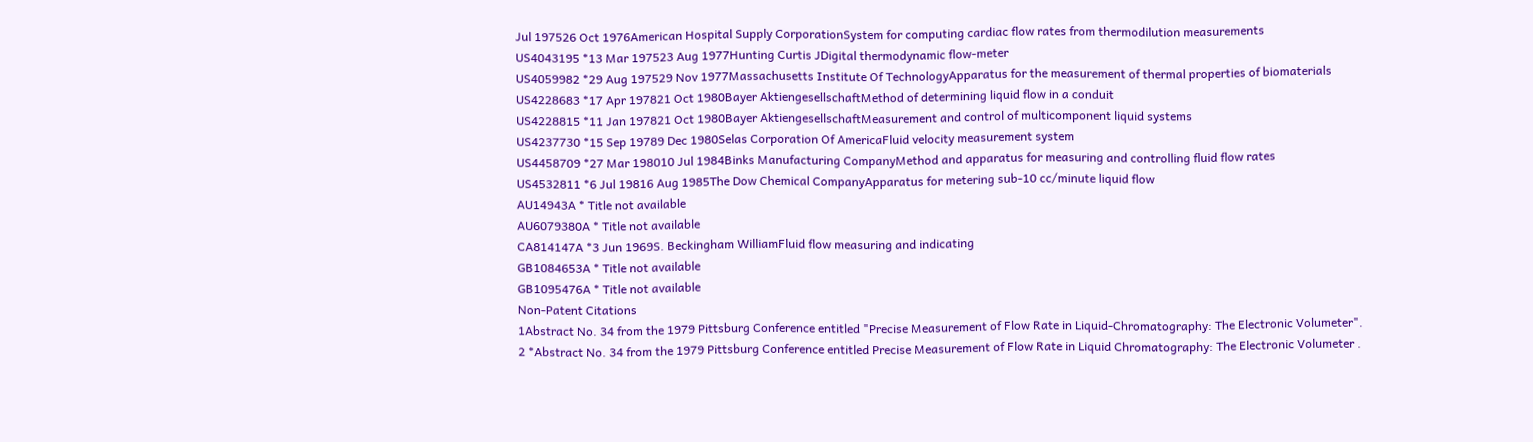Jul 197526 Oct 1976American Hospital Supply CorporationSystem for computing cardiac flow rates from thermodilution measurements
US4043195 *13 Mar 197523 Aug 1977Hunting Curtis JDigital thermodynamic flow-meter
US4059982 *29 Aug 197529 Nov 1977Massachusetts Institute Of TechnologyApparatus for the measurement of thermal properties of biomaterials
US4228683 *17 Apr 197821 Oct 1980Bayer AktiengesellschaftMethod of determining liquid flow in a conduit
US4228815 *11 Jan 197821 Oct 1980Bayer AktiengesellschaftMeasurement and control of multicomponent liquid systems
US4237730 *15 Sep 19789 Dec 1980Selas Corporation Of AmericaFluid velocity measurement system
US4458709 *27 Mar 198010 Jul 1984Binks Manufacturing CompanyMethod and apparatus for measuring and controlling fluid flow rates
US4532811 *6 Jul 19816 Aug 1985The Dow Chemical CompanyApparatus for metering sub-10 cc/minute liquid flow
AU14943A * Title not available
AU6079380A * Title not available
CA814147A *3 Jun 1969S. Beckingham WilliamFluid flow measuring and indicating
GB1084653A * Title not available
GB1095476A * Title not available
Non-Patent Citations
1Abstract No. 34 from the 1979 Pittsburg Conference entitled "Precise Measurement of Flow Rate in Liquid-Chromatography: The Electronic Volumeter".
2 *Abstract No. 34 from the 1979 Pittsburg Conference entitled Precise Measurement of Flow Rate in Liquid Chromatography: The Electronic Volumeter .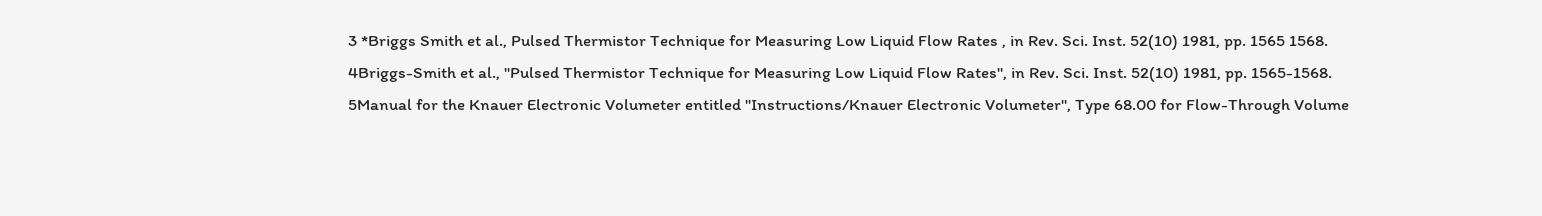3 *Briggs Smith et al., Pulsed Thermistor Technique for Measuring Low Liquid Flow Rates , in Rev. Sci. Inst. 52(10) 1981, pp. 1565 1568.
4Briggs-Smith et al., "Pulsed Thermistor Technique for Measuring Low Liquid Flow Rates", in Rev. Sci. Inst. 52(10) 1981, pp. 1565-1568.
5Manual for the Knauer Electronic Volumeter entitled "Instructions/Knauer Electronic Volumeter", Type 68.00 for Flow-Through Volume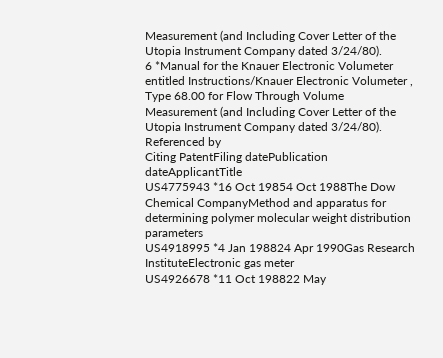Measurement (and Including Cover Letter of the Utopia Instrument Company dated 3/24/80).
6 *Manual for the Knauer Electronic Volumeter entitled Instructions/Knauer Electronic Volumeter , Type 68.00 for Flow Through Volume Measurement (and Including Cover Letter of the Utopia Instrument Company dated 3/24/80).
Referenced by
Citing PatentFiling datePublication dateApplicantTitle
US4775943 *16 Oct 19854 Oct 1988The Dow Chemical CompanyMethod and apparatus for determining polymer molecular weight distribution parameters
US4918995 *4 Jan 198824 Apr 1990Gas Research InstituteElectronic gas meter
US4926678 *11 Oct 198822 May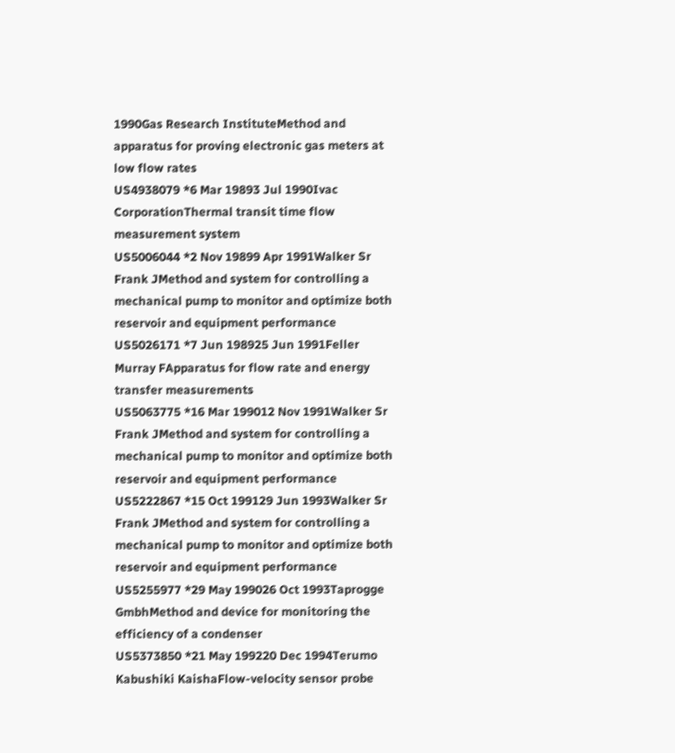1990Gas Research InstituteMethod and apparatus for proving electronic gas meters at low flow rates
US4938079 *6 Mar 19893 Jul 1990Ivac CorporationThermal transit time flow measurement system
US5006044 *2 Nov 19899 Apr 1991Walker Sr Frank JMethod and system for controlling a mechanical pump to monitor and optimize both reservoir and equipment performance
US5026171 *7 Jun 198925 Jun 1991Feller Murray FApparatus for flow rate and energy transfer measurements
US5063775 *16 Mar 199012 Nov 1991Walker Sr Frank JMethod and system for controlling a mechanical pump to monitor and optimize both reservoir and equipment performance
US5222867 *15 Oct 199129 Jun 1993Walker Sr Frank JMethod and system for controlling a mechanical pump to monitor and optimize both reservoir and equipment performance
US5255977 *29 May 199026 Oct 1993Taprogge GmbhMethod and device for monitoring the efficiency of a condenser
US5373850 *21 May 199220 Dec 1994Terumo Kabushiki KaishaFlow-velocity sensor probe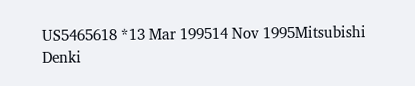US5465618 *13 Mar 199514 Nov 1995Mitsubishi Denki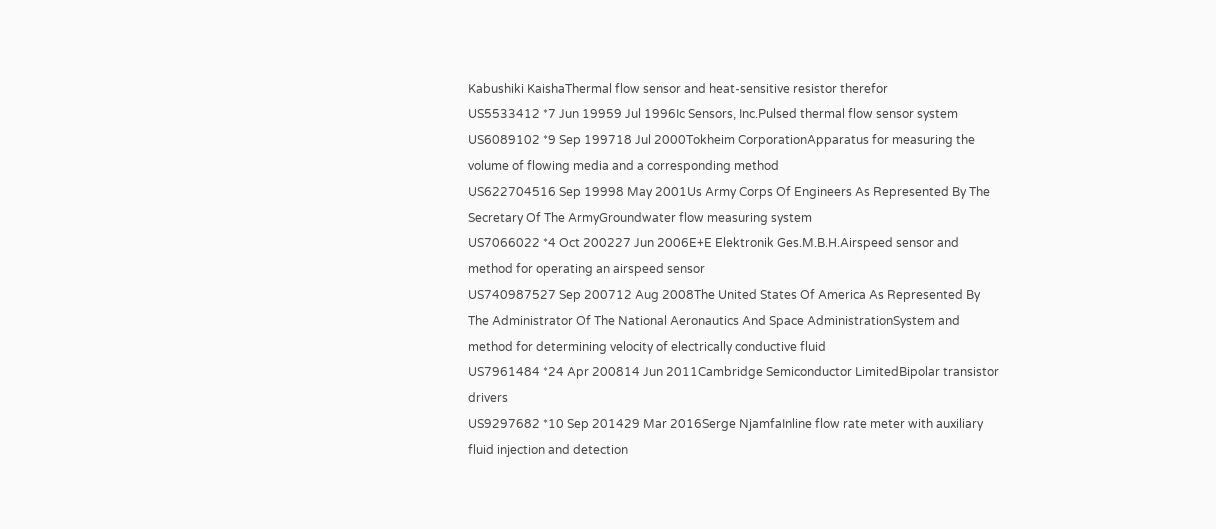Kabushiki KaishaThermal flow sensor and heat-sensitive resistor therefor
US5533412 *7 Jun 19959 Jul 1996Ic Sensors, Inc.Pulsed thermal flow sensor system
US6089102 *9 Sep 199718 Jul 2000Tokheim CorporationApparatus for measuring the volume of flowing media and a corresponding method
US622704516 Sep 19998 May 2001Us Army Corps Of Engineers As Represented By The Secretary Of The ArmyGroundwater flow measuring system
US7066022 *4 Oct 200227 Jun 2006E+E Elektronik Ges.M.B.H.Airspeed sensor and method for operating an airspeed sensor
US740987527 Sep 200712 Aug 2008The United States Of America As Represented By The Administrator Of The National Aeronautics And Space AdministrationSystem and method for determining velocity of electrically conductive fluid
US7961484 *24 Apr 200814 Jun 2011Cambridge Semiconductor LimitedBipolar transistor drivers
US9297682 *10 Sep 201429 Mar 2016Serge NjamfaInline flow rate meter with auxiliary fluid injection and detection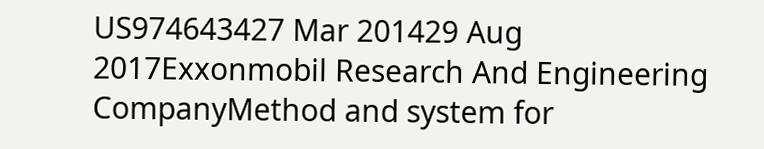US974643427 Mar 201429 Aug 2017Exxonmobil Research And Engineering CompanyMethod and system for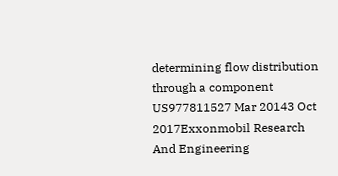determining flow distribution through a component
US977811527 Mar 20143 Oct 2017Exxonmobil Research And Engineering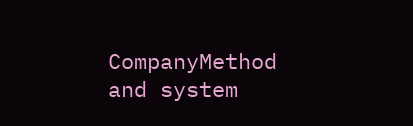CompanyMethod and system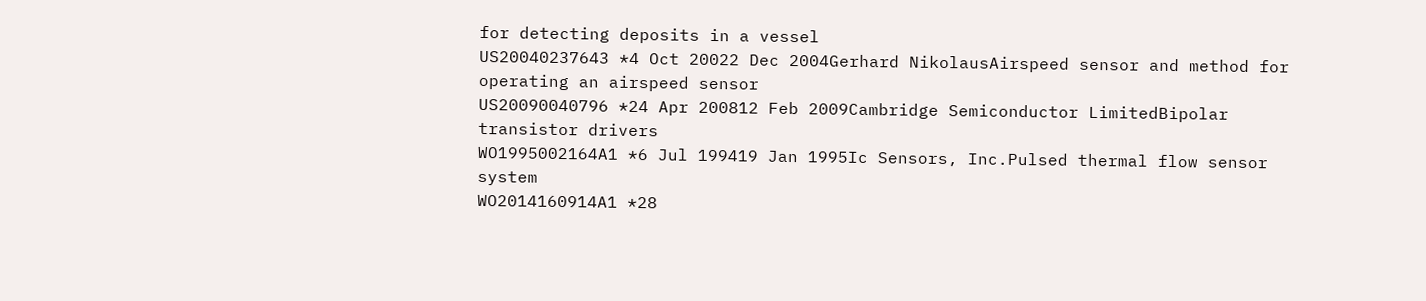for detecting deposits in a vessel
US20040237643 *4 Oct 20022 Dec 2004Gerhard NikolausAirspeed sensor and method for operating an airspeed sensor
US20090040796 *24 Apr 200812 Feb 2009Cambridge Semiconductor LimitedBipolar transistor drivers
WO1995002164A1 *6 Jul 199419 Jan 1995Ic Sensors, Inc.Pulsed thermal flow sensor system
WO2014160914A1 *28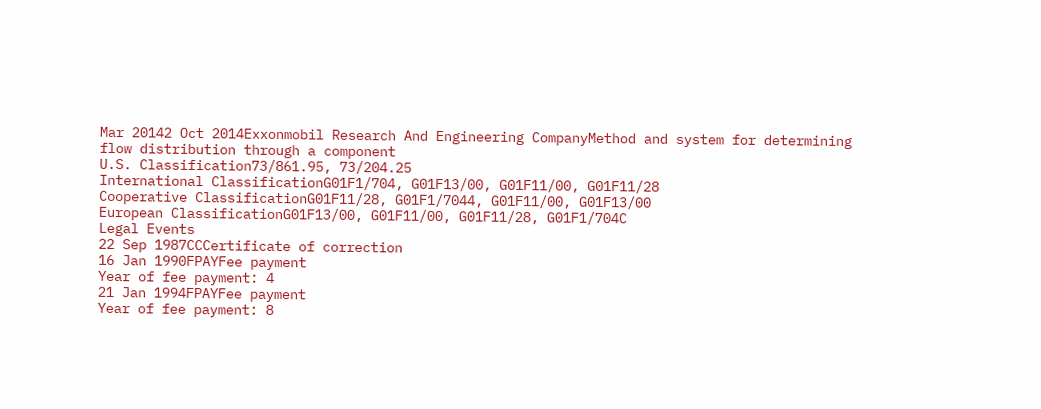Mar 20142 Oct 2014Exxonmobil Research And Engineering CompanyMethod and system for determining flow distribution through a component
U.S. Classification73/861.95, 73/204.25
International ClassificationG01F1/704, G01F13/00, G01F11/00, G01F11/28
Cooperative ClassificationG01F11/28, G01F1/7044, G01F11/00, G01F13/00
European ClassificationG01F13/00, G01F11/00, G01F11/28, G01F1/704C
Legal Events
22 Sep 1987CCCertificate of correction
16 Jan 1990FPAYFee payment
Year of fee payment: 4
21 Jan 1994FPAYFee payment
Year of fee payment: 8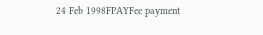24 Feb 1998FPAYFee payment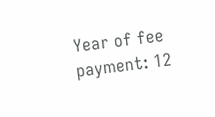Year of fee payment: 12